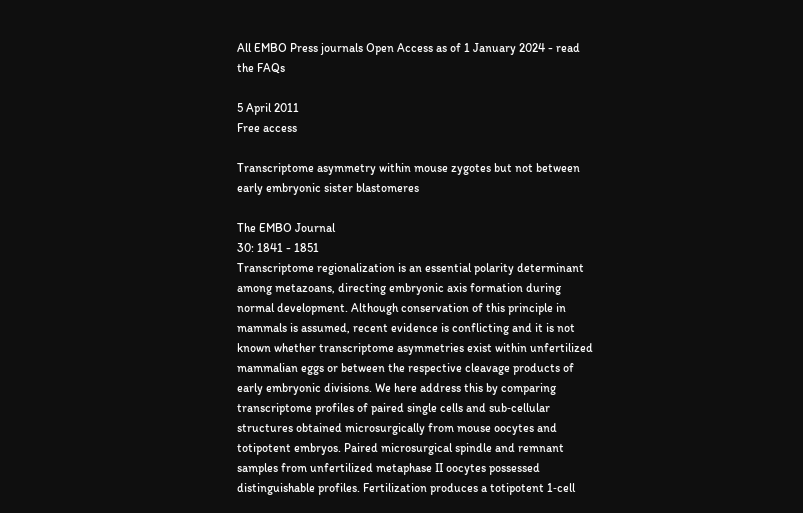All EMBO Press journals Open Access as of 1 January 2024 - read the FAQs

5 April 2011
Free access

Transcriptome asymmetry within mouse zygotes but not between early embryonic sister blastomeres

The EMBO Journal
30: 1841 - 1851
Transcriptome regionalization is an essential polarity determinant among metazoans, directing embryonic axis formation during normal development. Although conservation of this principle in mammals is assumed, recent evidence is conflicting and it is not known whether transcriptome asymmetries exist within unfertilized mammalian eggs or between the respective cleavage products of early embryonic divisions. We here address this by comparing transcriptome profiles of paired single cells and sub‐cellular structures obtained microsurgically from mouse oocytes and totipotent embryos. Paired microsurgical spindle and remnant samples from unfertilized metaphase II oocytes possessed distinguishable profiles. Fertilization produces a totipotent 1‐cell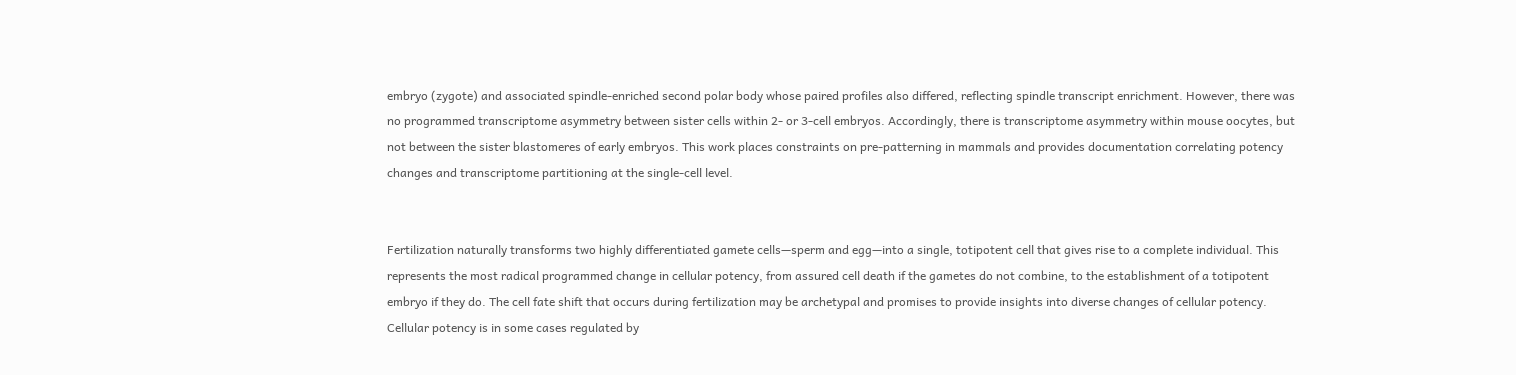embryo (zygote) and associated spindle‐enriched second polar body whose paired profiles also differed, reflecting spindle transcript enrichment. However, there was no programmed transcriptome asymmetry between sister cells within 2‐ or 3‐cell embryos. Accordingly, there is transcriptome asymmetry within mouse oocytes, but not between the sister blastomeres of early embryos. This work places constraints on pre‐patterning in mammals and provides documentation correlating potency changes and transcriptome partitioning at the single‐cell level.


Fertilization naturally transforms two highly differentiated gamete cells—sperm and egg—into a single, totipotent cell that gives rise to a complete individual. This represents the most radical programmed change in cellular potency, from assured cell death if the gametes do not combine, to the establishment of a totipotent embryo if they do. The cell fate shift that occurs during fertilization may be archetypal and promises to provide insights into diverse changes of cellular potency.
Cellular potency is in some cases regulated by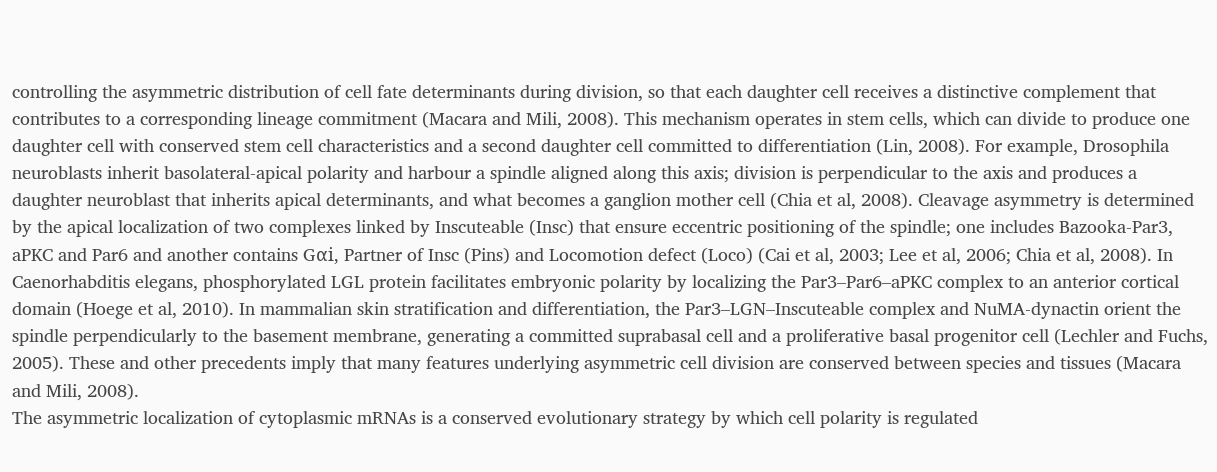controlling the asymmetric distribution of cell fate determinants during division, so that each daughter cell receives a distinctive complement that contributes to a corresponding lineage commitment (Macara and Mili, 2008). This mechanism operates in stem cells, which can divide to produce one daughter cell with conserved stem cell characteristics and a second daughter cell committed to differentiation (Lin, 2008). For example, Drosophila neuroblasts inherit basolateral‐apical polarity and harbour a spindle aligned along this axis; division is perpendicular to the axis and produces a daughter neuroblast that inherits apical determinants, and what becomes a ganglion mother cell (Chia et al, 2008). Cleavage asymmetry is determined by the apical localization of two complexes linked by Inscuteable (Insc) that ensure eccentric positioning of the spindle; one includes Bazooka‐Par3, aPKC and Par6 and another contains Gαi, Partner of Insc (Pins) and Locomotion defect (Loco) (Cai et al, 2003; Lee et al, 2006; Chia et al, 2008). In Caenorhabditis elegans, phosphorylated LGL protein facilitates embryonic polarity by localizing the Par3–Par6–aPKC complex to an anterior cortical domain (Hoege et al, 2010). In mammalian skin stratification and differentiation, the Par3–LGN–Inscuteable complex and NuMA‐dynactin orient the spindle perpendicularly to the basement membrane, generating a committed suprabasal cell and a proliferative basal progenitor cell (Lechler and Fuchs, 2005). These and other precedents imply that many features underlying asymmetric cell division are conserved between species and tissues (Macara and Mili, 2008).
The asymmetric localization of cytoplasmic mRNAs is a conserved evolutionary strategy by which cell polarity is regulated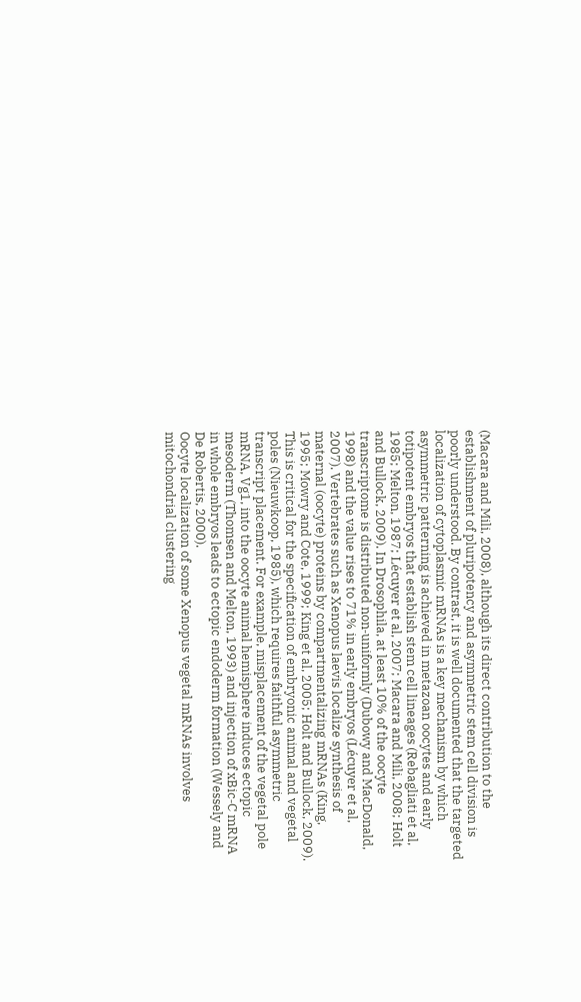(Macara and Mili, 2008), although its direct contribution to the establishment of pluripotency and asymmetric stem cell division is poorly understood. By contrast, it is well documented that the targeted localization of cytoplasmic mRNAs is a key mechanism by which asymmetric patterning is achieved in metazoan oocytes and early totipotent embryos that establish stem cell lineages (Rebagliati et al, 1985; Melton, 1987; Lécuyer et al, 2007; Macara and Mili, 2008; Holt and Bullock, 2009). In Drosophila, at least 10% of the oocyte transcriptome is distributed non‐uniformly (Dubowy and MacDonald, 1998) and the value rises to 71% in early embryos (Lécuyer et al, 2007). Vertebrates such as Xenopus laevis localize synthesis of maternal (oocyte) proteins by compartmentalizing mRNAs (King, 1995; Mowry and Cote, 1999; King et al, 2005; Holt and Bullock, 2009). This is critical for the specification of embryonic animal and vegetal poles (Nieuwkoop, 1985), which requires faithful asymmetric transcript placement. For example, misplacement of the vegetal pole mRNA, Vg1, into the oocyte animal hemisphere induces ectopic mesoderm (Thomsen and Melton, 1993) and injection of xBic‐C mRNA in whole embryos leads to ectopic endoderm formation (Wessely and De Robertis, 2000).
Oocyte localization of some Xenopus vegetal mRNAs involves mitochondrial clustering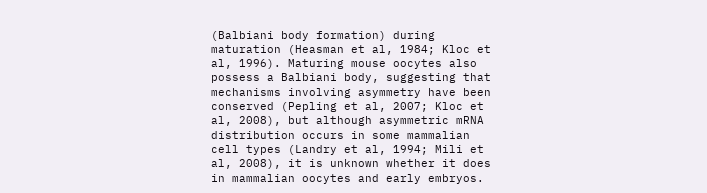(Balbiani body formation) during maturation (Heasman et al, 1984; Kloc et al, 1996). Maturing mouse oocytes also possess a Balbiani body, suggesting that mechanisms involving asymmetry have been conserved (Pepling et al, 2007; Kloc et al, 2008), but although asymmetric mRNA distribution occurs in some mammalian cell types (Landry et al, 1994; Mili et al, 2008), it is unknown whether it does in mammalian oocytes and early embryos.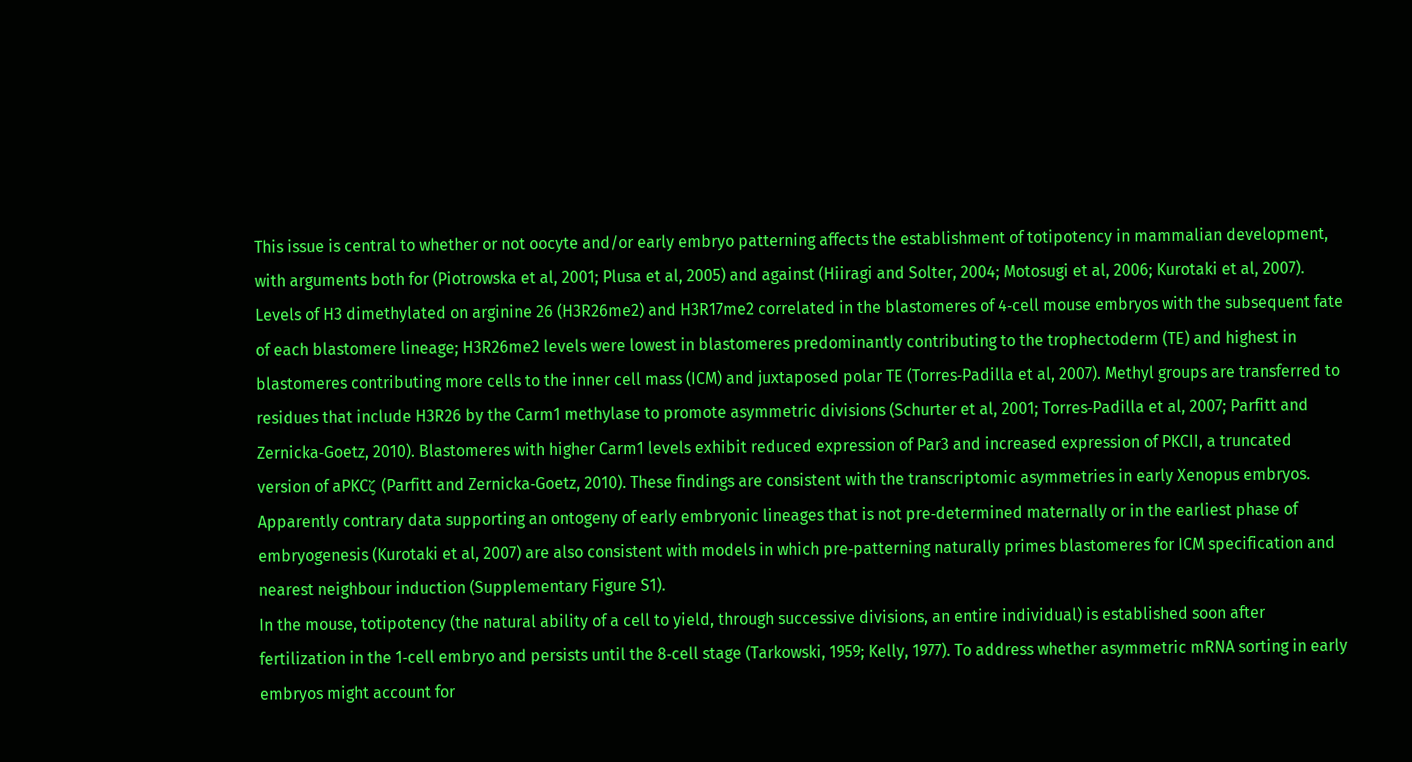This issue is central to whether or not oocyte and/or early embryo patterning affects the establishment of totipotency in mammalian development, with arguments both for (Piotrowska et al, 2001; Plusa et al, 2005) and against (Hiiragi and Solter, 2004; Motosugi et al, 2006; Kurotaki et al, 2007). Levels of H3 dimethylated on arginine 26 (H3R26me2) and H3R17me2 correlated in the blastomeres of 4‐cell mouse embryos with the subsequent fate of each blastomere lineage; H3R26me2 levels were lowest in blastomeres predominantly contributing to the trophectoderm (TE) and highest in blastomeres contributing more cells to the inner cell mass (ICM) and juxtaposed polar TE (Torres‐Padilla et al, 2007). Methyl groups are transferred to residues that include H3R26 by the Carm1 methylase to promote asymmetric divisions (Schurter et al, 2001; Torres‐Padilla et al, 2007; Parfitt and Zernicka‐Goetz, 2010). Blastomeres with higher Carm1 levels exhibit reduced expression of Par3 and increased expression of PKCII, a truncated version of aPKCζ (Parfitt and Zernicka‐Goetz, 2010). These findings are consistent with the transcriptomic asymmetries in early Xenopus embryos. Apparently contrary data supporting an ontogeny of early embryonic lineages that is not pre‐determined maternally or in the earliest phase of embryogenesis (Kurotaki et al, 2007) are also consistent with models in which pre‐patterning naturally primes blastomeres for ICM specification and nearest neighbour induction (Supplementary Figure S1).
In the mouse, totipotency (the natural ability of a cell to yield, through successive divisions, an entire individual) is established soon after fertilization in the 1‐cell embryo and persists until the 8‐cell stage (Tarkowski, 1959; Kelly, 1977). To address whether asymmetric mRNA sorting in early embryos might account for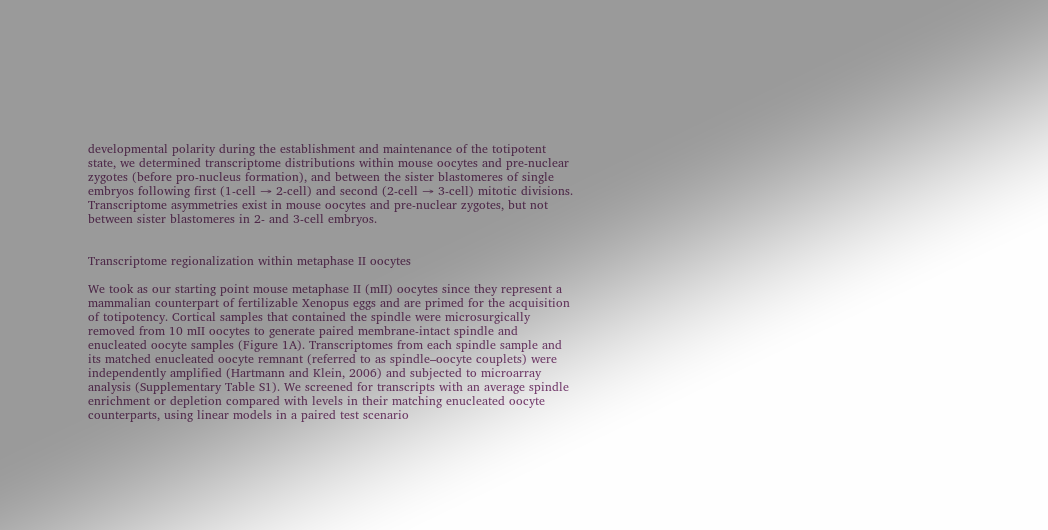developmental polarity during the establishment and maintenance of the totipotent state, we determined transcriptome distributions within mouse oocytes and pre‐nuclear zygotes (before pro‐nucleus formation), and between the sister blastomeres of single embryos following first (1‐cell → 2‐cell) and second (2‐cell → 3‐cell) mitotic divisions. Transcriptome asymmetries exist in mouse oocytes and pre‐nuclear zygotes, but not between sister blastomeres in 2‐ and 3‐cell embryos.


Transcriptome regionalization within metaphase II oocytes

We took as our starting point mouse metaphase II (mII) oocytes since they represent a mammalian counterpart of fertilizable Xenopus eggs and are primed for the acquisition of totipotency. Cortical samples that contained the spindle were microsurgically removed from 10 mII oocytes to generate paired membrane‐intact spindle and enucleated oocyte samples (Figure 1A). Transcriptomes from each spindle sample and its matched enucleated oocyte remnant (referred to as spindle–oocyte couplets) were independently amplified (Hartmann and Klein, 2006) and subjected to microarray analysis (Supplementary Table S1). We screened for transcripts with an average spindle enrichment or depletion compared with levels in their matching enucleated oocyte counterparts, using linear models in a paired test scenario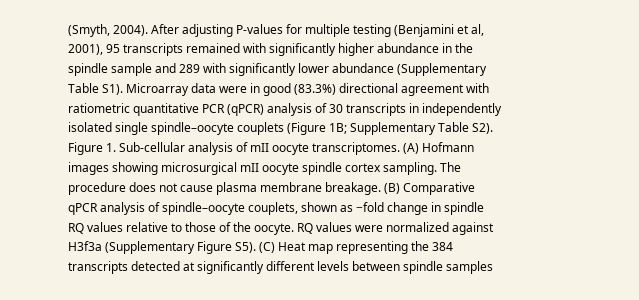(Smyth, 2004). After adjusting P‐values for multiple testing (Benjamini et al, 2001), 95 transcripts remained with significantly higher abundance in the spindle sample and 289 with significantly lower abundance (Supplementary Table S1). Microarray data were in good (83.3%) directional agreement with ratiometric quantitative PCR (qPCR) analysis of 30 transcripts in independently isolated single spindle–oocyte couplets (Figure 1B; Supplementary Table S2).
Figure 1. Sub‐cellular analysis of mII oocyte transcriptomes. (A) Hofmann images showing microsurgical mII oocyte spindle cortex sampling. The procedure does not cause plasma membrane breakage. (B) Comparative qPCR analysis of spindle–oocyte couplets, shown as −fold change in spindle RQ values relative to those of the oocyte. RQ values were normalized against H3f3a (Supplementary Figure S5). (C) Heat map representing the 384 transcripts detected at significantly different levels between spindle samples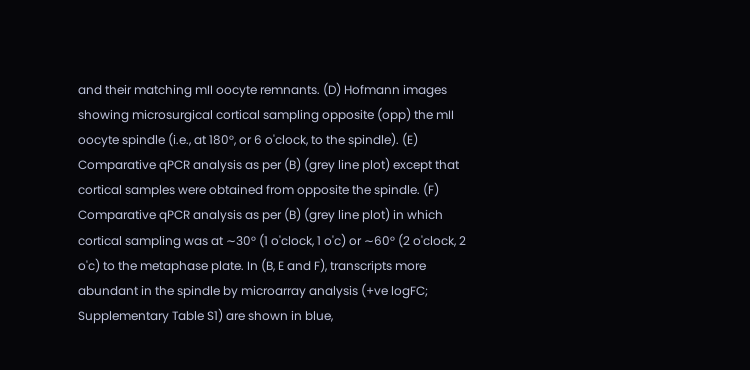and their matching mII oocyte remnants. (D) Hofmann images showing microsurgical cortical sampling opposite (opp) the mII oocyte spindle (i.e., at 180°, or 6 o'clock, to the spindle). (E) Comparative qPCR analysis as per (B) (grey line plot) except that cortical samples were obtained from opposite the spindle. (F) Comparative qPCR analysis as per (B) (grey line plot) in which cortical sampling was at ∼30° (1 o'clock, 1 o'c) or ∼60° (2 o'clock, 2 o'c) to the metaphase plate. In (B, E and F), transcripts more abundant in the spindle by microarray analysis (+ve logFC; Supplementary Table S1) are shown in blue,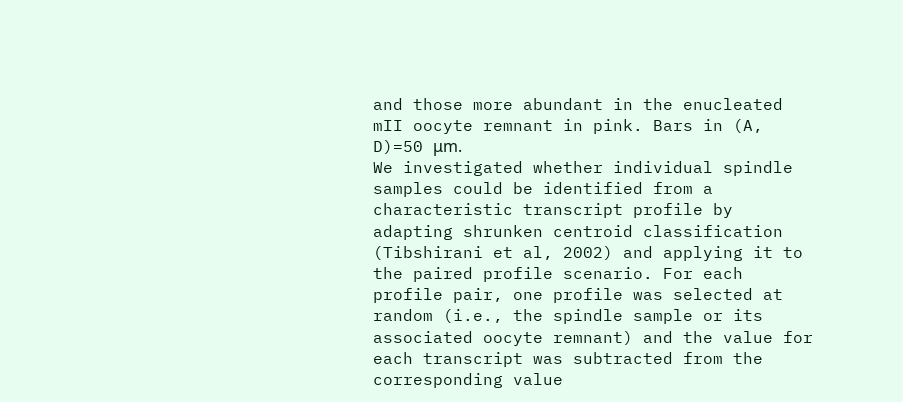and those more abundant in the enucleated mII oocyte remnant in pink. Bars in (A, D)=50 μm.
We investigated whether individual spindle samples could be identified from a characteristic transcript profile by adapting shrunken centroid classification (Tibshirani et al, 2002) and applying it to the paired profile scenario. For each profile pair, one profile was selected at random (i.e., the spindle sample or its associated oocyte remnant) and the value for each transcript was subtracted from the corresponding value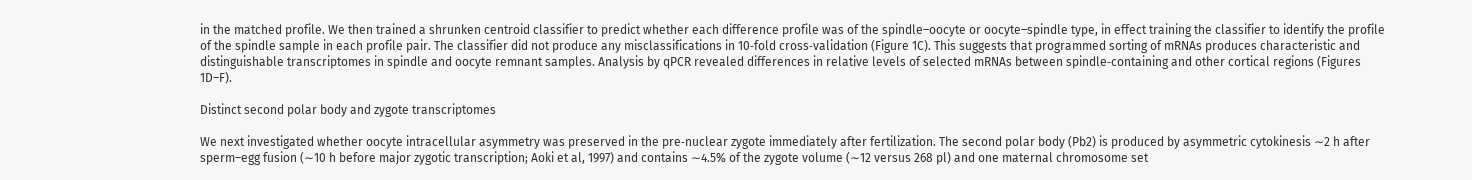in the matched profile. We then trained a shrunken centroid classifier to predict whether each difference profile was of the spindle–oocyte or oocyte–spindle type, in effect training the classifier to identify the profile of the spindle sample in each profile pair. The classifier did not produce any misclassifications in 10‐fold cross‐validation (Figure 1C). This suggests that programmed sorting of mRNAs produces characteristic and distinguishable transcriptomes in spindle and oocyte remnant samples. Analysis by qPCR revealed differences in relative levels of selected mRNAs between spindle‐containing and other cortical regions (Figures 1D–F).

Distinct second polar body and zygote transcriptomes

We next investigated whether oocyte intracellular asymmetry was preserved in the pre‐nuclear zygote immediately after fertilization. The second polar body (Pb2) is produced by asymmetric cytokinesis ∼2 h after sperm–egg fusion (∼10 h before major zygotic transcription; Aoki et al, 1997) and contains ∼4.5% of the zygote volume (∼12 versus 268 pl) and one maternal chromosome set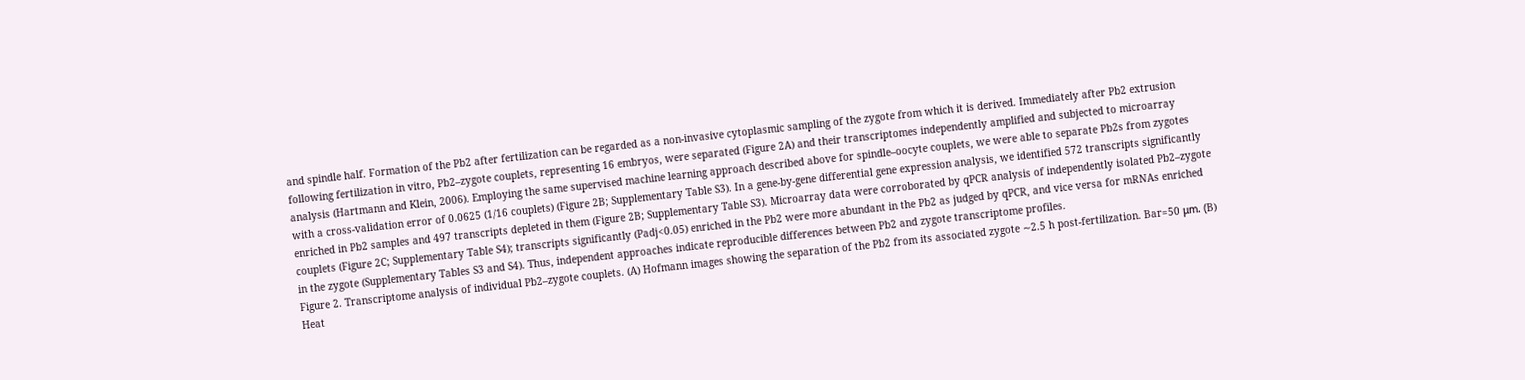and spindle half. Formation of the Pb2 after fertilization can be regarded as a non‐invasive cytoplasmic sampling of the zygote from which it is derived. Immediately after Pb2 extrusion following fertilization in vitro, Pb2–zygote couplets, representing 16 embryos, were separated (Figure 2A) and their transcriptomes independently amplified and subjected to microarray analysis (Hartmann and Klein, 2006). Employing the same supervised machine learning approach described above for spindle–oocyte couplets, we were able to separate Pb2s from zygotes with a cross‐validation error of 0.0625 (1/16 couplets) (Figure 2B; Supplementary Table S3). In a gene‐by‐gene differential gene expression analysis, we identified 572 transcripts significantly enriched in Pb2 samples and 497 transcripts depleted in them (Figure 2B; Supplementary Table S3). Microarray data were corroborated by qPCR analysis of independently isolated Pb2–zygote couplets (Figure 2C; Supplementary Table S4); transcripts significantly (Padj<0.05) enriched in the Pb2 were more abundant in the Pb2 as judged by qPCR, and vice versa for mRNAs enriched in the zygote (Supplementary Tables S3 and S4). Thus, independent approaches indicate reproducible differences between Pb2 and zygote transcriptome profiles.
Figure 2. Transcriptome analysis of individual Pb2–zygote couplets. (A) Hofmann images showing the separation of the Pb2 from its associated zygote ∼2.5 h post‐fertilization. Bar=50 μm. (B) Heat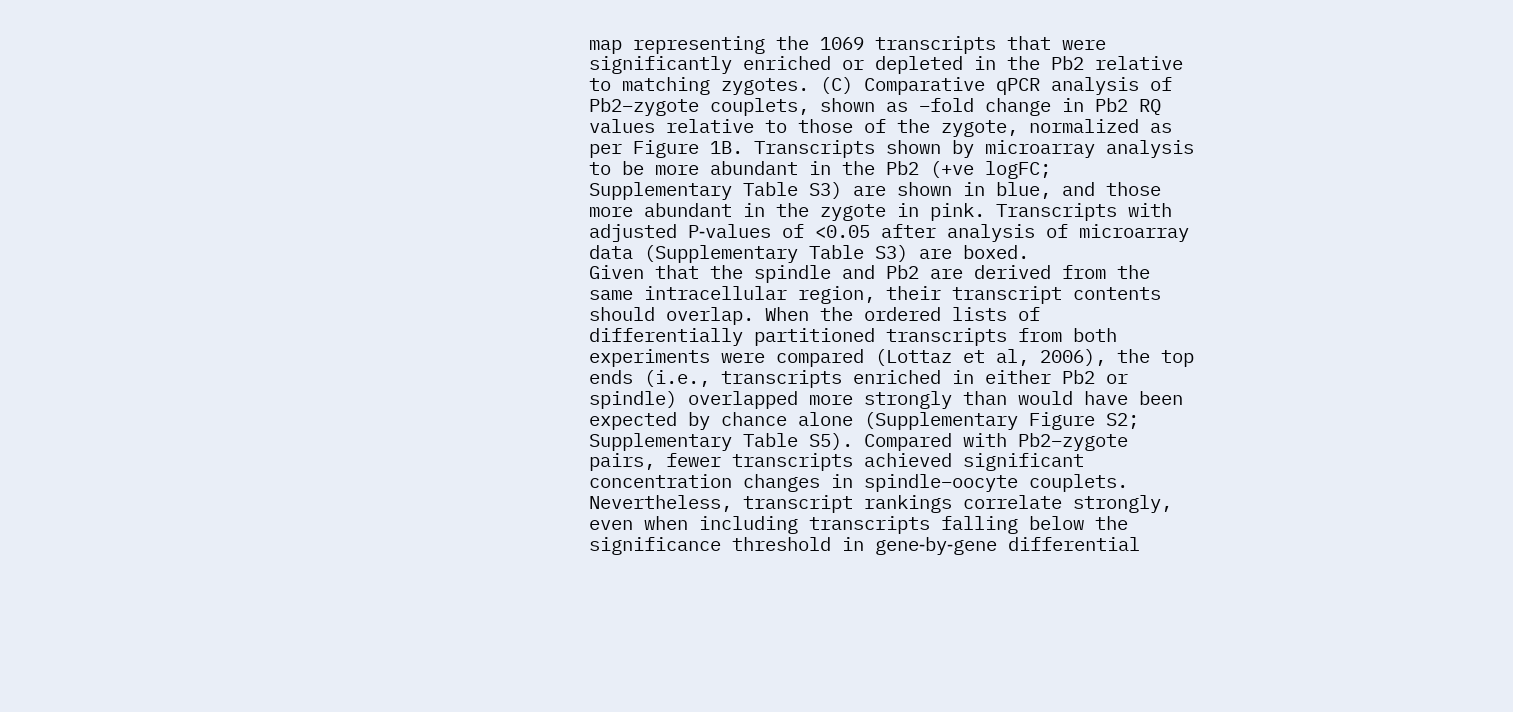map representing the 1069 transcripts that were significantly enriched or depleted in the Pb2 relative to matching zygotes. (C) Comparative qPCR analysis of Pb2–zygote couplets, shown as −fold change in Pb2 RQ values relative to those of the zygote, normalized as per Figure 1B. Transcripts shown by microarray analysis to be more abundant in the Pb2 (+ve logFC; Supplementary Table S3) are shown in blue, and those more abundant in the zygote in pink. Transcripts with adjusted P‐values of <0.05 after analysis of microarray data (Supplementary Table S3) are boxed.
Given that the spindle and Pb2 are derived from the same intracellular region, their transcript contents should overlap. When the ordered lists of differentially partitioned transcripts from both experiments were compared (Lottaz et al, 2006), the top ends (i.e., transcripts enriched in either Pb2 or spindle) overlapped more strongly than would have been expected by chance alone (Supplementary Figure S2; Supplementary Table S5). Compared with Pb2–zygote pairs, fewer transcripts achieved significant concentration changes in spindle–oocyte couplets. Nevertheless, transcript rankings correlate strongly, even when including transcripts falling below the significance threshold in gene‐by‐gene differential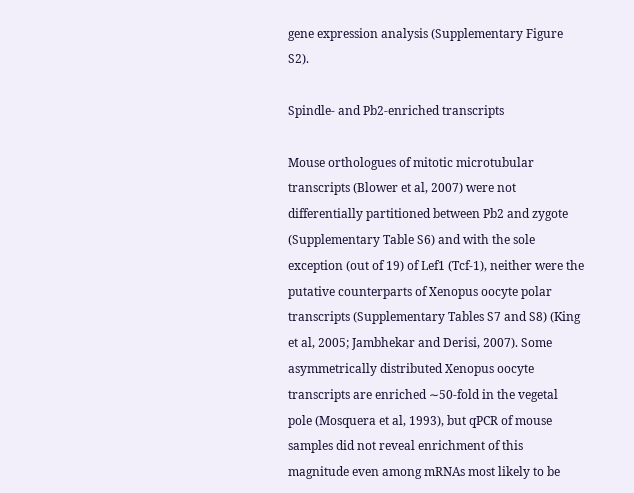gene expression analysis (Supplementary Figure S2).

Spindle‐ and Pb2‐enriched transcripts

Mouse orthologues of mitotic microtubular transcripts (Blower et al, 2007) were not differentially partitioned between Pb2 and zygote (Supplementary Table S6) and with the sole exception (out of 19) of Lef1 (Tcf‐1), neither were the putative counterparts of Xenopus oocyte polar transcripts (Supplementary Tables S7 and S8) (King et al, 2005; Jambhekar and Derisi, 2007). Some asymmetrically distributed Xenopus oocyte transcripts are enriched ∼50‐fold in the vegetal pole (Mosquera et al, 1993), but qPCR of mouse samples did not reveal enrichment of this magnitude even among mRNAs most likely to be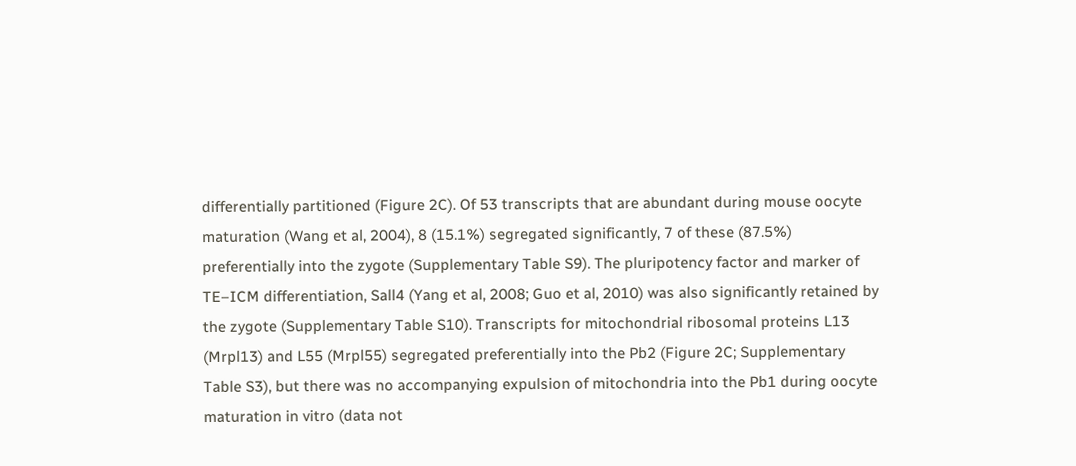differentially partitioned (Figure 2C). Of 53 transcripts that are abundant during mouse oocyte maturation (Wang et al, 2004), 8 (15.1%) segregated significantly, 7 of these (87.5%) preferentially into the zygote (Supplementary Table S9). The pluripotency factor and marker of TE–ICM differentiation, Sall4 (Yang et al, 2008; Guo et al, 2010) was also significantly retained by the zygote (Supplementary Table S10). Transcripts for mitochondrial ribosomal proteins L13 (Mrpl13) and L55 (Mrpl55) segregated preferentially into the Pb2 (Figure 2C; Supplementary Table S3), but there was no accompanying expulsion of mitochondria into the Pb1 during oocyte maturation in vitro (data not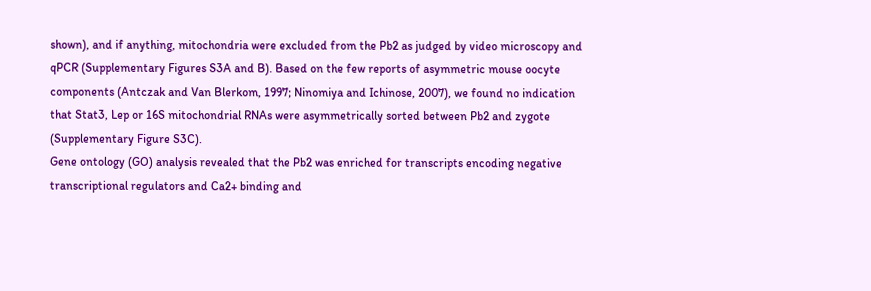shown), and if anything, mitochondria were excluded from the Pb2 as judged by video microscopy and qPCR (Supplementary Figures S3A and B). Based on the few reports of asymmetric mouse oocyte components (Antczak and Van Blerkom, 1997; Ninomiya and Ichinose, 2007), we found no indication that Stat3, Lep or 16S mitochondrial RNAs were asymmetrically sorted between Pb2 and zygote (Supplementary Figure S3C).
Gene ontology (GO) analysis revealed that the Pb2 was enriched for transcripts encoding negative transcriptional regulators and Ca2+ binding and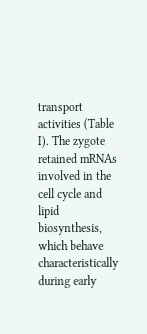transport activities (Table I). The zygote retained mRNAs involved in the cell cycle and lipid biosynthesis, which behave characteristically during early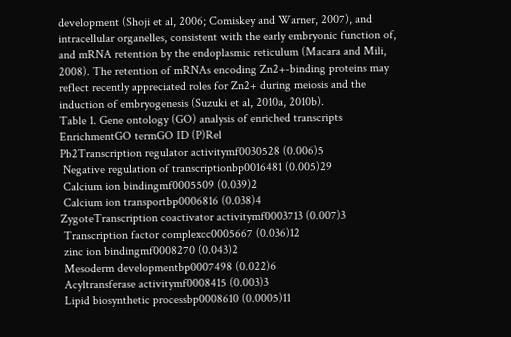development (Shoji et al, 2006; Comiskey and Warner, 2007), and intracellular organelles, consistent with the early embryonic function of, and mRNA retention by the endoplasmic reticulum (Macara and Mili, 2008). The retention of mRNAs encoding Zn2+‐binding proteins may reflect recently appreciated roles for Zn2+ during meiosis and the induction of embryogenesis (Suzuki et al, 2010a, 2010b).
Table 1. Gene ontology (GO) analysis of enriched transcripts
EnrichmentGO termGO ID (P)Rel
Pb2Transcription regulator activitymf0030528 (0.006)5
 Negative regulation of transcriptionbp0016481 (0.005)29
 Calcium ion bindingmf0005509 (0.039)2
 Calcium ion transportbp0006816 (0.038)4
ZygoteTranscription coactivator activitymf0003713 (0.007)3
 Transcription factor complexcc0005667 (0.036)12
 zinc ion bindingmf0008270 (0.043)2
 Mesoderm developmentbp0007498 (0.022)6
 Acyltransferase activitymf0008415 (0.003)3
 Lipid biosynthetic processbp0008610 (0.0005)11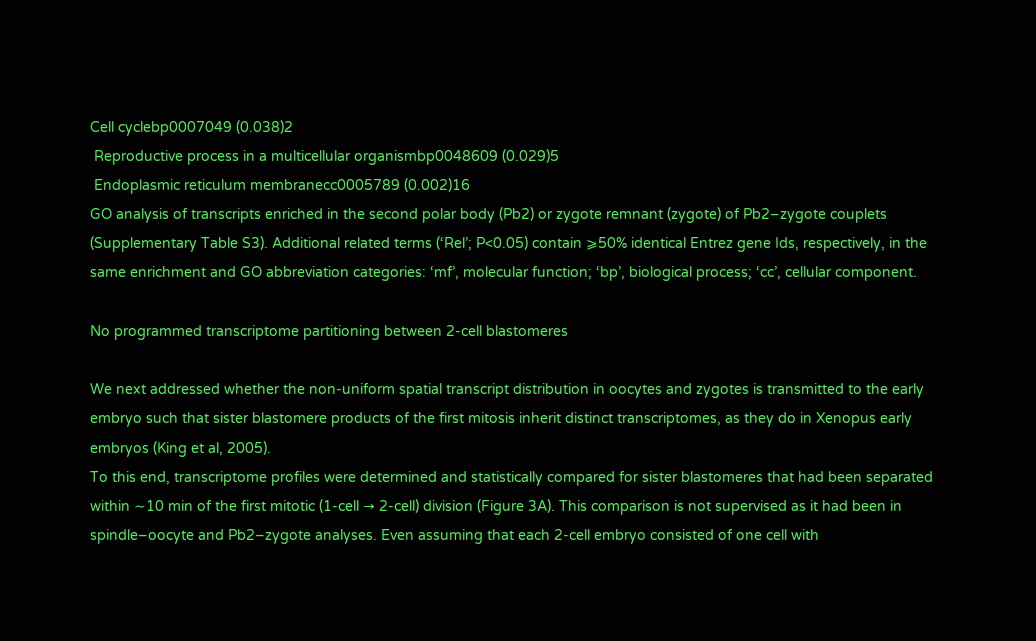Cell cyclebp0007049 (0.038)2
 Reproductive process in a multicellular organismbp0048609 (0.029)5
 Endoplasmic reticulum membranecc0005789 (0.002)16
GO analysis of transcripts enriched in the second polar body (Pb2) or zygote remnant (zygote) of Pb2–zygote couplets (Supplementary Table S3). Additional related terms (‘Rel’; P<0.05) contain ⩾50% identical Entrez gene Ids, respectively, in the same enrichment and GO abbreviation categories: ‘mf’, molecular function; ‘bp’, biological process; ‘cc’, cellular component.

No programmed transcriptome partitioning between 2‐cell blastomeres

We next addressed whether the non‐uniform spatial transcript distribution in oocytes and zygotes is transmitted to the early embryo such that sister blastomere products of the first mitosis inherit distinct transcriptomes, as they do in Xenopus early embryos (King et al, 2005).
To this end, transcriptome profiles were determined and statistically compared for sister blastomeres that had been separated within ∼10 min of the first mitotic (1‐cell → 2‐cell) division (Figure 3A). This comparison is not supervised as it had been in spindle–oocyte and Pb2–zygote analyses. Even assuming that each 2‐cell embryo consisted of one cell with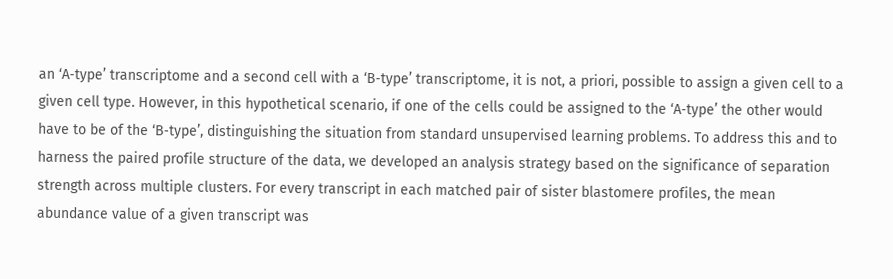an ‘A‐type’ transcriptome and a second cell with a ‘B‐type’ transcriptome, it is not, a priori, possible to assign a given cell to a given cell type. However, in this hypothetical scenario, if one of the cells could be assigned to the ‘A‐type’ the other would have to be of the ‘B‐type’, distinguishing the situation from standard unsupervised learning problems. To address this and to harness the paired profile structure of the data, we developed an analysis strategy based on the significance of separation strength across multiple clusters. For every transcript in each matched pair of sister blastomere profiles, the mean abundance value of a given transcript was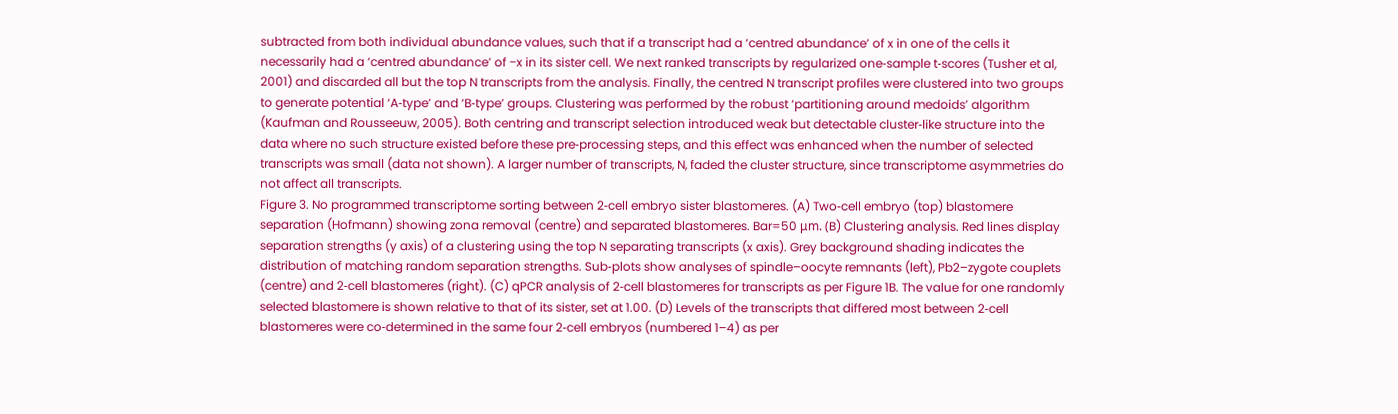subtracted from both individual abundance values, such that if a transcript had a ‘centred abundance’ of x in one of the cells it necessarily had a ‘centred abundance’ of −x in its sister cell. We next ranked transcripts by regularized one‐sample t‐scores (Tusher et al, 2001) and discarded all but the top N transcripts from the analysis. Finally, the centred N transcript profiles were clustered into two groups to generate potential ‘A‐type’ and ‘B‐type’ groups. Clustering was performed by the robust ‘partitioning around medoids’ algorithm (Kaufman and Rousseeuw, 2005). Both centring and transcript selection introduced weak but detectable cluster‐like structure into the data where no such structure existed before these pre‐processing steps, and this effect was enhanced when the number of selected transcripts was small (data not shown). A larger number of transcripts, N, faded the cluster structure, since transcriptome asymmetries do not affect all transcripts.
Figure 3. No programmed transcriptome sorting between 2‐cell embryo sister blastomeres. (A) Two‐cell embryo (top) blastomere separation (Hofmann) showing zona removal (centre) and separated blastomeres. Bar=50 μm. (B) Clustering analysis. Red lines display separation strengths (y axis) of a clustering using the top N separating transcripts (x axis). Grey background shading indicates the distribution of matching random separation strengths. Sub‐plots show analyses of spindle–oocyte remnants (left), Pb2–zygote couplets (centre) and 2‐cell blastomeres (right). (C) qPCR analysis of 2‐cell blastomeres for transcripts as per Figure 1B. The value for one randomly selected blastomere is shown relative to that of its sister, set at 1.00. (D) Levels of the transcripts that differed most between 2‐cell blastomeres were co‐determined in the same four 2‐cell embryos (numbered 1–4) as per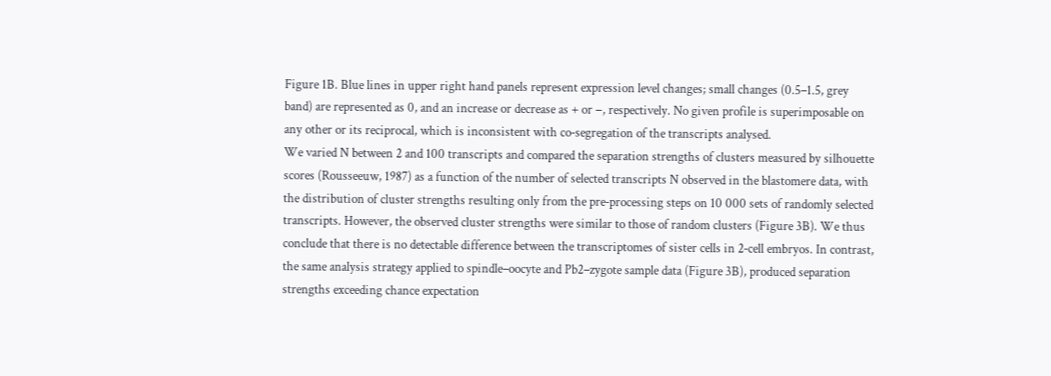Figure 1B. Blue lines in upper right hand panels represent expression level changes; small changes (0.5–1.5, grey band) are represented as 0, and an increase or decrease as + or −, respectively. No given profile is superimposable on any other or its reciprocal, which is inconsistent with co‐segregation of the transcripts analysed.
We varied N between 2 and 100 transcripts and compared the separation strengths of clusters measured by silhouette scores (Rousseeuw, 1987) as a function of the number of selected transcripts N observed in the blastomere data, with the distribution of cluster strengths resulting only from the pre‐processing steps on 10 000 sets of randomly selected transcripts. However, the observed cluster strengths were similar to those of random clusters (Figure 3B). We thus conclude that there is no detectable difference between the transcriptomes of sister cells in 2‐cell embryos. In contrast, the same analysis strategy applied to spindle–oocyte and Pb2–zygote sample data (Figure 3B), produced separation strengths exceeding chance expectation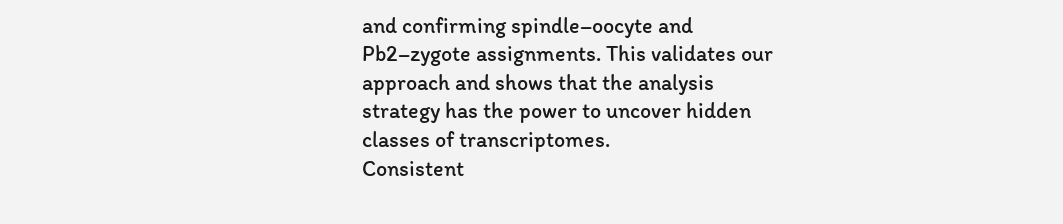and confirming spindle–oocyte and Pb2–zygote assignments. This validates our approach and shows that the analysis strategy has the power to uncover hidden classes of transcriptomes.
Consistent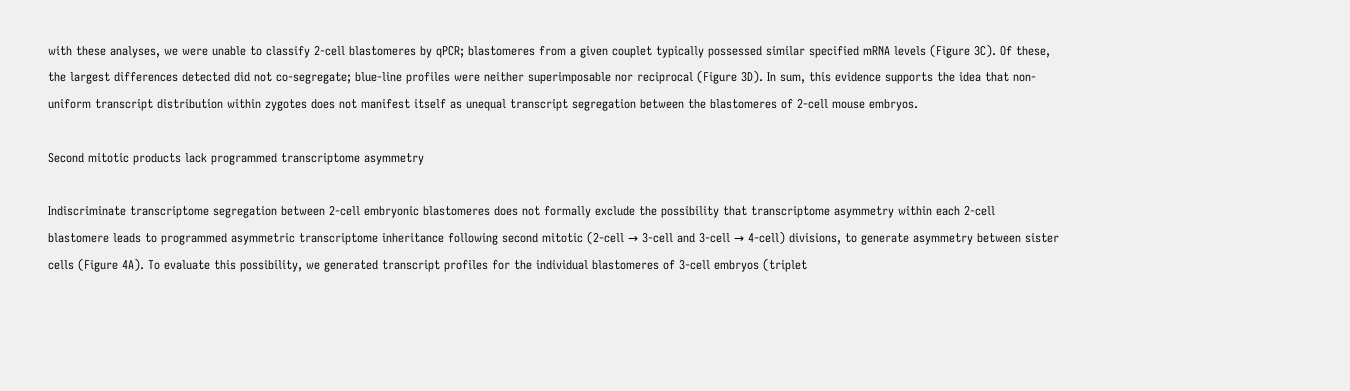with these analyses, we were unable to classify 2‐cell blastomeres by qPCR; blastomeres from a given couplet typically possessed similar specified mRNA levels (Figure 3C). Of these, the largest differences detected did not co‐segregate; blue‐line profiles were neither superimposable nor reciprocal (Figure 3D). In sum, this evidence supports the idea that non‐uniform transcript distribution within zygotes does not manifest itself as unequal transcript segregation between the blastomeres of 2‐cell mouse embryos.

Second mitotic products lack programmed transcriptome asymmetry

Indiscriminate transcriptome segregation between 2‐cell embryonic blastomeres does not formally exclude the possibility that transcriptome asymmetry within each 2‐cell blastomere leads to programmed asymmetric transcriptome inheritance following second mitotic (2‐cell → 3‐cell and 3‐cell → 4‐cell) divisions, to generate asymmetry between sister cells (Figure 4A). To evaluate this possibility, we generated transcript profiles for the individual blastomeres of 3‐cell embryos (triplet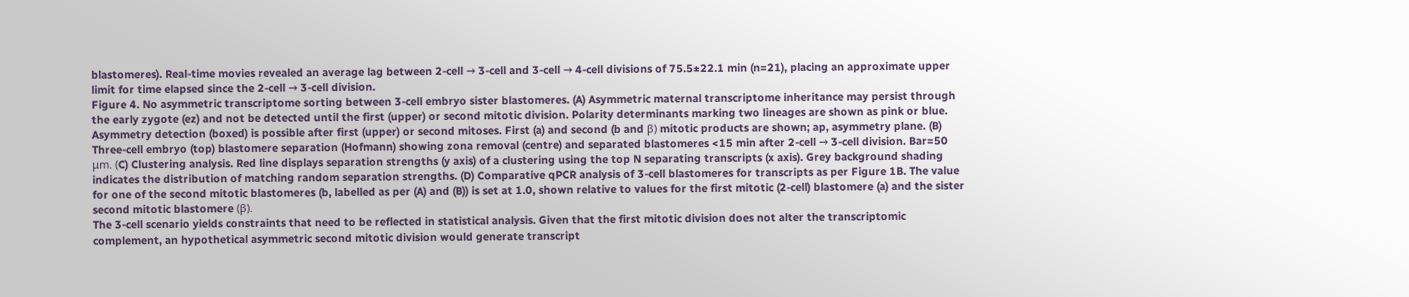blastomeres). Real‐time movies revealed an average lag between 2‐cell → 3‐cell and 3‐cell → 4‐cell divisions of 75.5±22.1 min (n=21), placing an approximate upper limit for time elapsed since the 2‐cell → 3‐cell division.
Figure 4. No asymmetric transcriptome sorting between 3‐cell embryo sister blastomeres. (A) Asymmetric maternal transcriptome inheritance may persist through the early zygote (ez) and not be detected until the first (upper) or second mitotic division. Polarity determinants marking two lineages are shown as pink or blue. Asymmetry detection (boxed) is possible after first (upper) or second mitoses. First (a) and second (b and β) mitotic products are shown; ap, asymmetry plane. (B) Three‐cell embryo (top) blastomere separation (Hofmann) showing zona removal (centre) and separated blastomeres <15 min after 2‐cell → 3‐cell division. Bar=50 μm. (C) Clustering analysis. Red line displays separation strengths (y axis) of a clustering using the top N separating transcripts (x axis). Grey background shading indicates the distribution of matching random separation strengths. (D) Comparative qPCR analysis of 3‐cell blastomeres for transcripts as per Figure 1B. The value for one of the second mitotic blastomeres (b, labelled as per (A) and (B)) is set at 1.0, shown relative to values for the first mitotic (2‐cell) blastomere (a) and the sister second mitotic blastomere (β).
The 3‐cell scenario yields constraints that need to be reflected in statistical analysis. Given that the first mitotic division does not alter the transcriptomic complement, an hypothetical asymmetric second mitotic division would generate transcript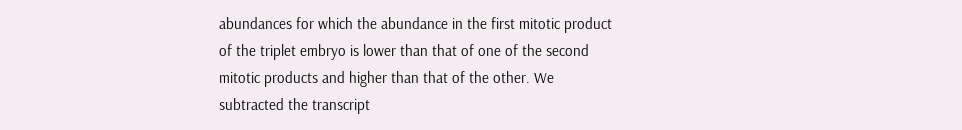abundances for which the abundance in the first mitotic product of the triplet embryo is lower than that of one of the second mitotic products and higher than that of the other. We subtracted the transcript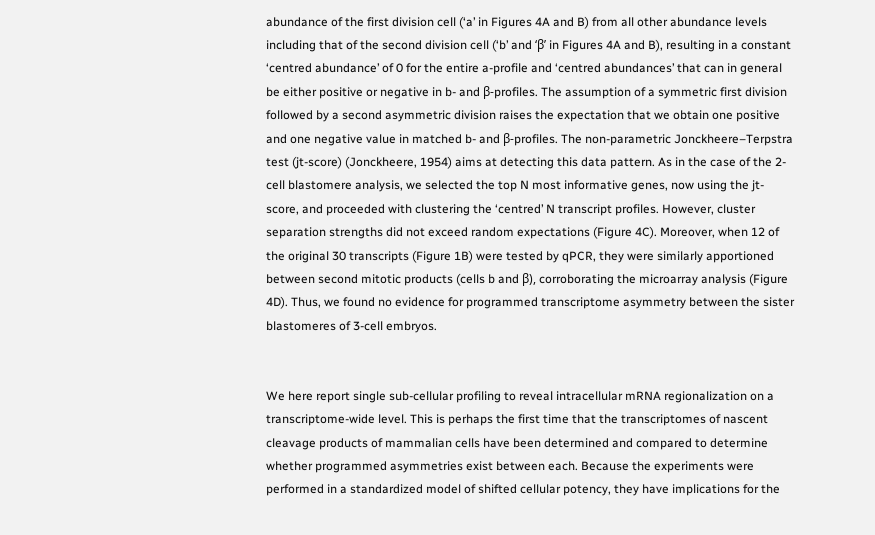abundance of the first division cell (‘a’ in Figures 4A and B) from all other abundance levels including that of the second division cell (‘b’ and ‘β’ in Figures 4A and B), resulting in a constant ‘centred abundance’ of 0 for the entire a‐profile and ‘centred abundances’ that can in general be either positive or negative in b‐ and β‐profiles. The assumption of a symmetric first division followed by a second asymmetric division raises the expectation that we obtain one positive and one negative value in matched b‐ and β‐profiles. The non‐parametric Jonckheere–Terpstra test (jt‐score) (Jonckheere, 1954) aims at detecting this data pattern. As in the case of the 2‐cell blastomere analysis, we selected the top N most informative genes, now using the jt‐score, and proceeded with clustering the ‘centred’ N transcript profiles. However, cluster separation strengths did not exceed random expectations (Figure 4C). Moreover, when 12 of the original 30 transcripts (Figure 1B) were tested by qPCR, they were similarly apportioned between second mitotic products (cells b and β), corroborating the microarray analysis (Figure 4D). Thus, we found no evidence for programmed transcriptome asymmetry between the sister blastomeres of 3‐cell embryos.


We here report single sub‐cellular profiling to reveal intracellular mRNA regionalization on a transcriptome‐wide level. This is perhaps the first time that the transcriptomes of nascent cleavage products of mammalian cells have been determined and compared to determine whether programmed asymmetries exist between each. Because the experiments were performed in a standardized model of shifted cellular potency, they have implications for the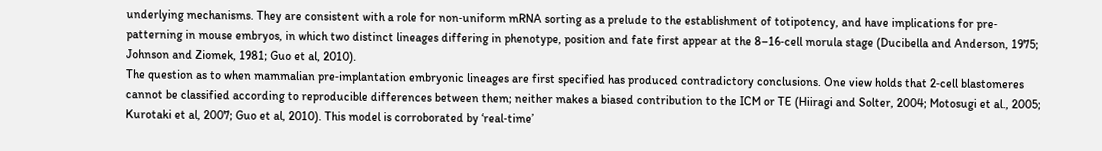underlying mechanisms. They are consistent with a role for non‐uniform mRNA sorting as a prelude to the establishment of totipotency, and have implications for pre‐patterning in mouse embryos, in which two distinct lineages differing in phenotype, position and fate first appear at the 8–16‐cell morula stage (Ducibella and Anderson, 1975; Johnson and Ziomek, 1981; Guo et al, 2010).
The question as to when mammalian pre‐implantation embryonic lineages are first specified has produced contradictory conclusions. One view holds that 2‐cell blastomeres cannot be classified according to reproducible differences between them; neither makes a biased contribution to the ICM or TE (Hiiragi and Solter, 2004; Motosugi et al., 2005; Kurotaki et al, 2007; Guo et al, 2010). This model is corroborated by ‘real‐time’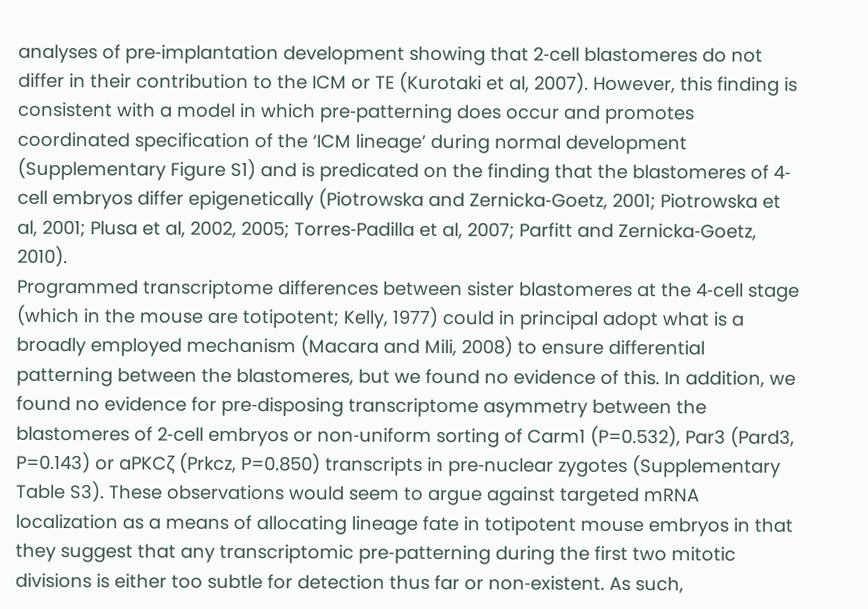analyses of pre‐implantation development showing that 2‐cell blastomeres do not differ in their contribution to the ICM or TE (Kurotaki et al, 2007). However, this finding is consistent with a model in which pre‐patterning does occur and promotes coordinated specification of the ‘ICM lineage’ during normal development (Supplementary Figure S1) and is predicated on the finding that the blastomeres of 4‐cell embryos differ epigenetically (Piotrowska and Zernicka‐Goetz, 2001; Piotrowska et al, 2001; Plusa et al, 2002, 2005; Torres‐Padilla et al, 2007; Parfitt and Zernicka‐Goetz, 2010).
Programmed transcriptome differences between sister blastomeres at the 4‐cell stage (which in the mouse are totipotent; Kelly, 1977) could in principal adopt what is a broadly employed mechanism (Macara and Mili, 2008) to ensure differential patterning between the blastomeres, but we found no evidence of this. In addition, we found no evidence for pre‐disposing transcriptome asymmetry between the blastomeres of 2‐cell embryos or non‐uniform sorting of Carm1 (P=0.532), Par3 (Pard3, P=0.143) or aPKCζ (Prkcz, P=0.850) transcripts in pre‐nuclear zygotes (Supplementary Table S3). These observations would seem to argue against targeted mRNA localization as a means of allocating lineage fate in totipotent mouse embryos in that they suggest that any transcriptomic pre‐patterning during the first two mitotic divisions is either too subtle for detection thus far or non‐existent. As such,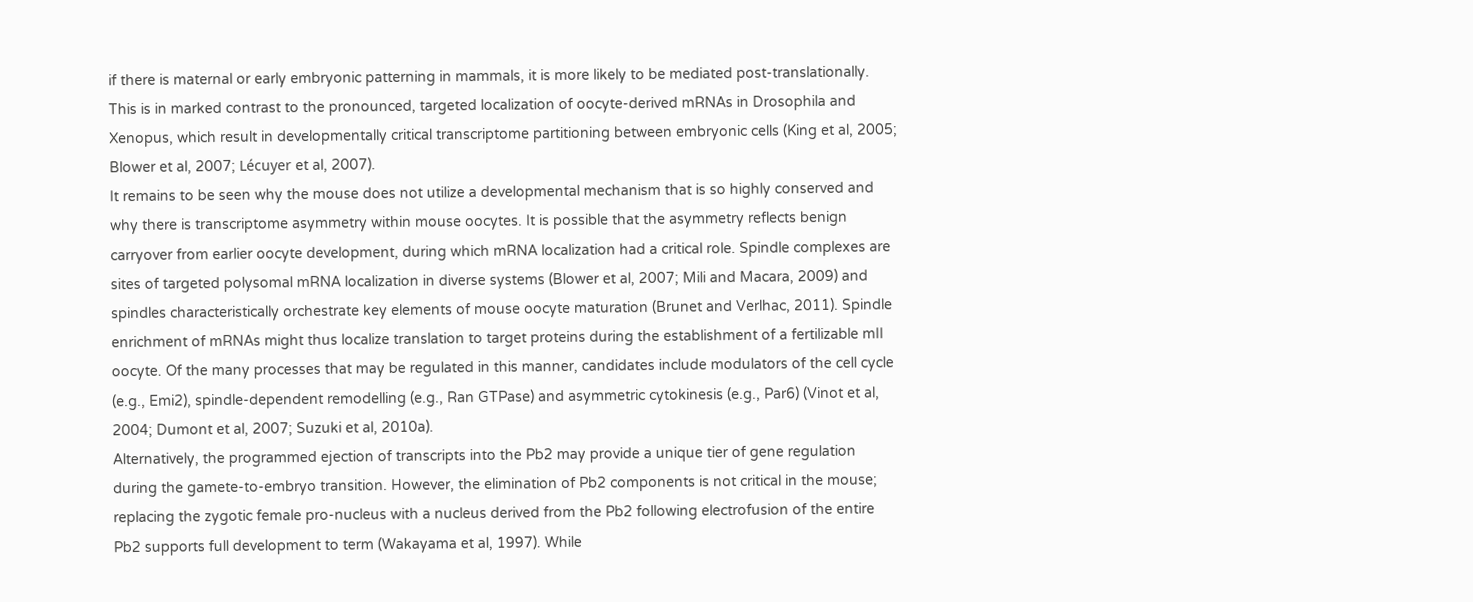if there is maternal or early embryonic patterning in mammals, it is more likely to be mediated post‐translationally. This is in marked contrast to the pronounced, targeted localization of oocyte‐derived mRNAs in Drosophila and Xenopus, which result in developmentally critical transcriptome partitioning between embryonic cells (King et al, 2005; Blower et al, 2007; Lécuyer et al, 2007).
It remains to be seen why the mouse does not utilize a developmental mechanism that is so highly conserved and why there is transcriptome asymmetry within mouse oocytes. It is possible that the asymmetry reflects benign carryover from earlier oocyte development, during which mRNA localization had a critical role. Spindle complexes are sites of targeted polysomal mRNA localization in diverse systems (Blower et al, 2007; Mili and Macara, 2009) and spindles characteristically orchestrate key elements of mouse oocyte maturation (Brunet and Verlhac, 2011). Spindle enrichment of mRNAs might thus localize translation to target proteins during the establishment of a fertilizable mII oocyte. Of the many processes that may be regulated in this manner, candidates include modulators of the cell cycle (e.g., Emi2), spindle‐dependent remodelling (e.g., Ran GTPase) and asymmetric cytokinesis (e.g., Par6) (Vinot et al, 2004; Dumont et al, 2007; Suzuki et al, 2010a).
Alternatively, the programmed ejection of transcripts into the Pb2 may provide a unique tier of gene regulation during the gamete‐to‐embryo transition. However, the elimination of Pb2 components is not critical in the mouse; replacing the zygotic female pro‐nucleus with a nucleus derived from the Pb2 following electrofusion of the entire Pb2 supports full development to term (Wakayama et al, 1997). While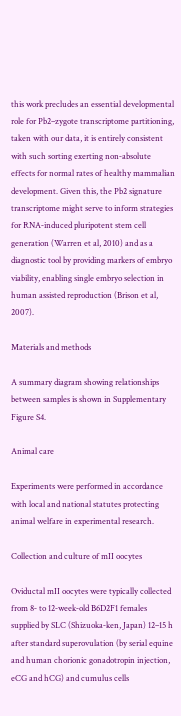this work precludes an essential developmental role for Pb2–zygote transcriptome partitioning, taken with our data, it is entirely consistent with such sorting exerting non‐absolute effects for normal rates of healthy mammalian development. Given this, the Pb2 signature transcriptome might serve to inform strategies for RNA‐induced pluripotent stem cell generation (Warren et al, 2010) and as a diagnostic tool by providing markers of embryo viability, enabling single embryo selection in human assisted reproduction (Brison et al, 2007).

Materials and methods

A summary diagram showing relationships between samples is shown in Supplementary Figure S4.

Animal care

Experiments were performed in accordance with local and national statutes protecting animal welfare in experimental research.

Collection and culture of mII oocytes

Oviductal mII oocytes were typically collected from 8‐ to 12‐week‐old B6D2F1 females supplied by SLC (Shizuoka‐ken, Japan) 12–15 h after standard superovulation (by serial equine and human chorionic gonadotropin injection, eCG and hCG) and cumulus cells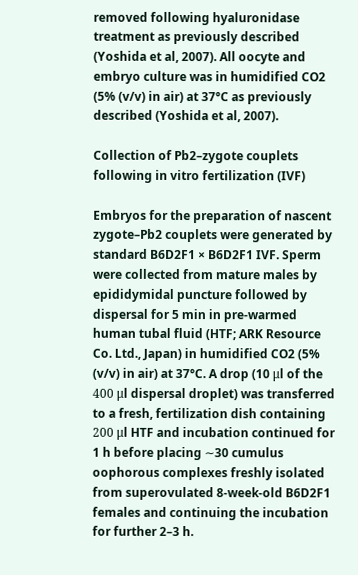removed following hyaluronidase treatment as previously described (Yoshida et al, 2007). All oocyte and embryo culture was in humidified CO2 (5% (v/v) in air) at 37°C as previously described (Yoshida et al, 2007).

Collection of Pb2–zygote couplets following in vitro fertilization (IVF)

Embryos for the preparation of nascent zygote–Pb2 couplets were generated by standard B6D2F1 × B6D2F1 IVF. Sperm were collected from mature males by epididymidal puncture followed by dispersal for 5 min in pre‐warmed human tubal fluid (HTF; ARK Resource Co. Ltd., Japan) in humidified CO2 (5% (v/v) in air) at 37°C. A drop (10 μl of the 400 μl dispersal droplet) was transferred to a fresh, fertilization dish containing 200 μl HTF and incubation continued for 1 h before placing ∼30 cumulus oophorous complexes freshly isolated from superovulated 8‐week‐old B6D2F1 females and continuing the incubation for further 2–3 h.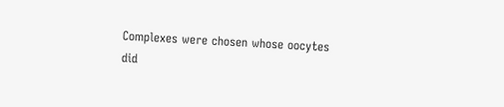Complexes were chosen whose oocytes did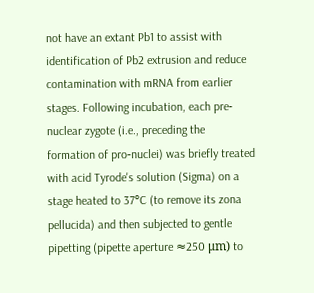not have an extant Pb1 to assist with identification of Pb2 extrusion and reduce contamination with mRNA from earlier stages. Following incubation, each pre‐nuclear zygote (i.e., preceding the formation of pro‐nuclei) was briefly treated with acid Tyrode's solution (Sigma) on a stage heated to 37°C (to remove its zona pellucida) and then subjected to gentle pipetting (pipette aperture ≈250 μm) to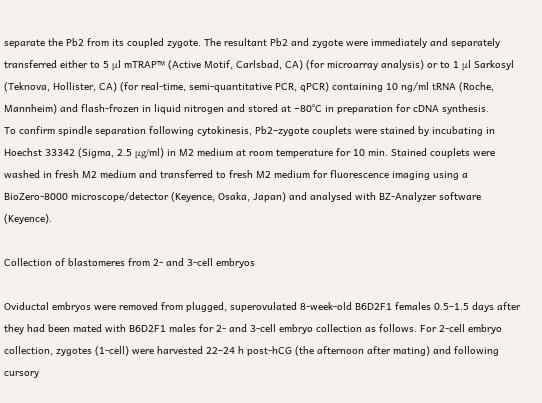separate the Pb2 from its coupled zygote. The resultant Pb2 and zygote were immediately and separately transferred either to 5 μl mTRAP™ (Active Motif, Carlsbad, CA) (for microarray analysis) or to 1 μl Sarkosyl (Teknova, Hollister, CA) (for real‐time, semi‐quantitative PCR, qPCR) containing 10 ng/ml tRNA (Roche, Mannheim) and flash‐frozen in liquid nitrogen and stored at −80°C in preparation for cDNA synthesis.
To confirm spindle separation following cytokinesis, Pb2–zygote couplets were stained by incubating in Hoechst 33342 (Sigma, 2.5 μg/ml) in M2 medium at room temperature for 10 min. Stained couplets were washed in fresh M2 medium and transferred to fresh M2 medium for fluorescence imaging using a BioZero‐8000 microscope/detector (Keyence, Osaka, Japan) and analysed with BZ‐Analyzer software (Keyence).

Collection of blastomeres from 2‐ and 3‐cell embryos

Oviductal embryos were removed from plugged, superovulated 8‐week‐old B6D2F1 females 0.5–1.5 days after they had been mated with B6D2F1 males for 2‐ and 3‐cell embryo collection as follows. For 2‐cell embryo collection, zygotes (1‐cell) were harvested 22–24 h post‐hCG (the afternoon after mating) and following cursory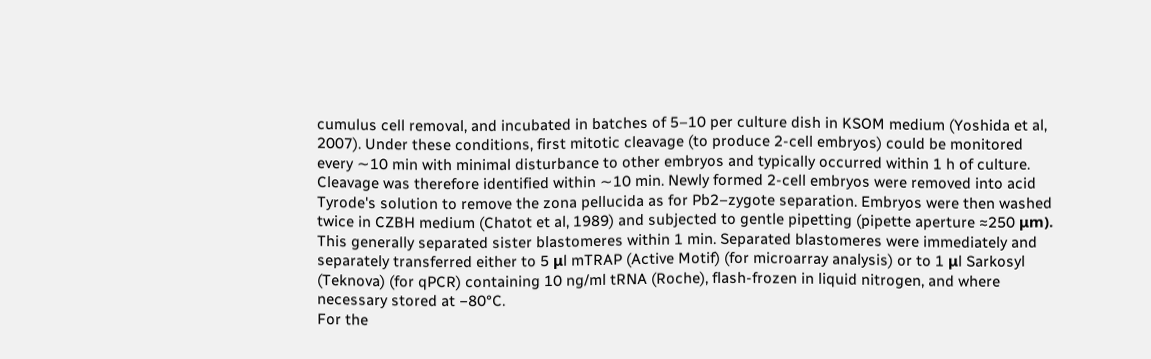cumulus cell removal, and incubated in batches of 5–10 per culture dish in KSOM medium (Yoshida et al, 2007). Under these conditions, first mitotic cleavage (to produce 2‐cell embryos) could be monitored every ∼10 min with minimal disturbance to other embryos and typically occurred within 1 h of culture. Cleavage was therefore identified within ∼10 min. Newly formed 2‐cell embryos were removed into acid Tyrode's solution to remove the zona pellucida as for Pb2–zygote separation. Embryos were then washed twice in CZBH medium (Chatot et al, 1989) and subjected to gentle pipetting (pipette aperture ≈250 μm). This generally separated sister blastomeres within 1 min. Separated blastomeres were immediately and separately transferred either to 5 μl mTRAP (Active Motif) (for microarray analysis) or to 1 μl Sarkosyl (Teknova) (for qPCR) containing 10 ng/ml tRNA (Roche), flash‐frozen in liquid nitrogen, and where necessary stored at −80°C.
For the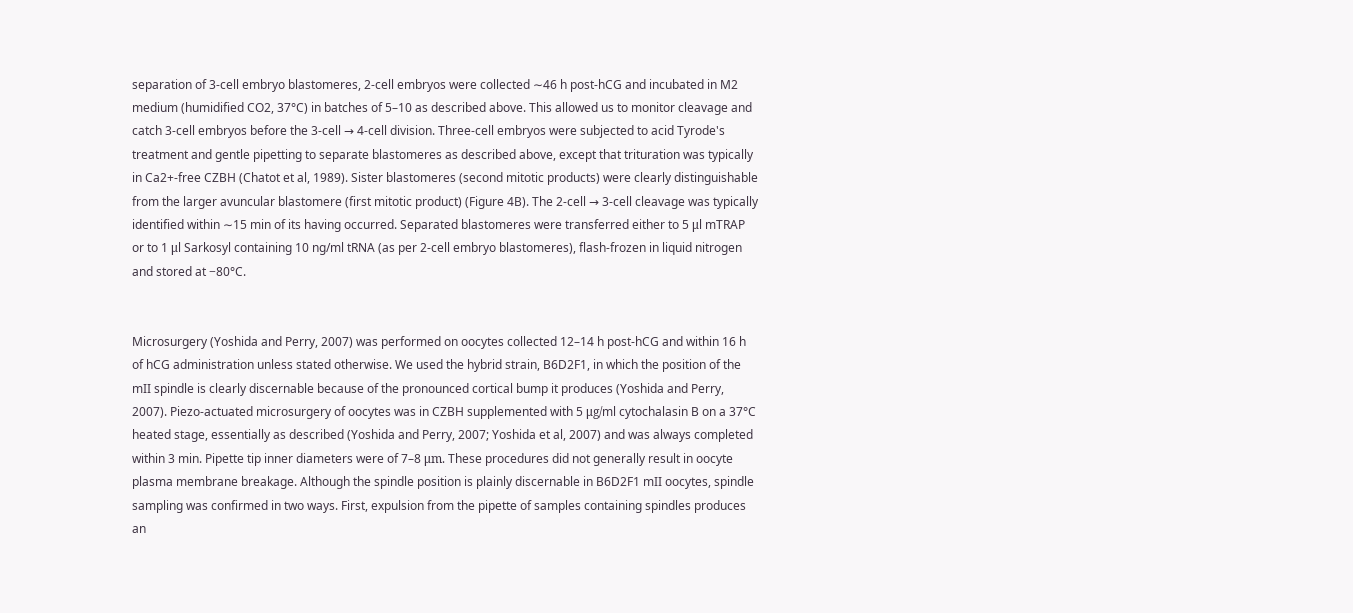separation of 3‐cell embryo blastomeres, 2‐cell embryos were collected ∼46 h post‐hCG and incubated in M2 medium (humidified CO2, 37°C) in batches of 5–10 as described above. This allowed us to monitor cleavage and catch 3‐cell embryos before the 3‐cell → 4‐cell division. Three‐cell embryos were subjected to acid Tyrode's treatment and gentle pipetting to separate blastomeres as described above, except that trituration was typically in Ca2+‐free CZBH (Chatot et al, 1989). Sister blastomeres (second mitotic products) were clearly distinguishable from the larger avuncular blastomere (first mitotic product) (Figure 4B). The 2‐cell → 3‐cell cleavage was typically identified within ∼15 min of its having occurred. Separated blastomeres were transferred either to 5 μl mTRAP or to 1 μl Sarkosyl containing 10 ng/ml tRNA (as per 2‐cell embryo blastomeres), flash‐frozen in liquid nitrogen and stored at −80°C.


Microsurgery (Yoshida and Perry, 2007) was performed on oocytes collected 12–14 h post‐hCG and within 16 h of hCG administration unless stated otherwise. We used the hybrid strain, B6D2F1, in which the position of the mII spindle is clearly discernable because of the pronounced cortical bump it produces (Yoshida and Perry, 2007). Piezo‐actuated microsurgery of oocytes was in CZBH supplemented with 5 μg/ml cytochalasin B on a 37°C heated stage, essentially as described (Yoshida and Perry, 2007; Yoshida et al, 2007) and was always completed within 3 min. Pipette tip inner diameters were of 7–8 μm. These procedures did not generally result in oocyte plasma membrane breakage. Although the spindle position is plainly discernable in B6D2F1 mII oocytes, spindle sampling was confirmed in two ways. First, expulsion from the pipette of samples containing spindles produces an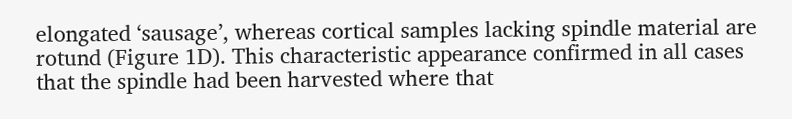elongated ‘sausage’, whereas cortical samples lacking spindle material are rotund (Figure 1D). This characteristic appearance confirmed in all cases that the spindle had been harvested where that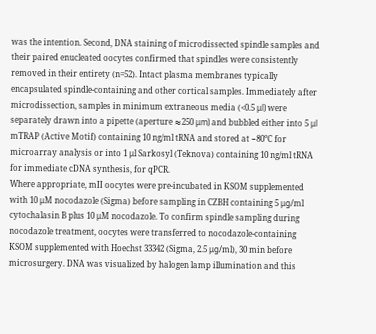was the intention. Second, DNA staining of microdissected spindle samples and their paired enucleated oocytes confirmed that spindles were consistently removed in their entirety (n=52). Intact plasma membranes typically encapsulated spindle‐containing and other cortical samples. Immediately after microdissection, samples in minimum extraneous media (<0.5 μl) were separately drawn into a pipette (aperture ≈250 μm) and bubbled either into 5 μl mTRAP (Active Motif) containing 10 ng/ml tRNA and stored at −80°C for microarray analysis or into 1 μl Sarkosyl (Teknova) containing 10 ng/ml tRNA for immediate cDNA synthesis, for qPCR.
Where appropriate, mII oocytes were pre‐incubated in KSOM supplemented with 10 μM nocodazole (Sigma) before sampling in CZBH containing 5 μg/ml cytochalasin B plus 10 μM nocodazole. To confirm spindle sampling during nocodazole treatment, oocytes were transferred to nocodazole‐containing KSOM supplemented with Hoechst 33342 (Sigma, 2.5 μg/ml), 30 min before microsurgery. DNA was visualized by halogen lamp illumination and this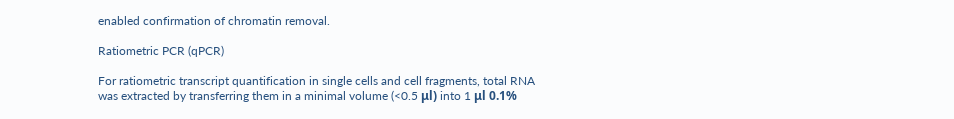enabled confirmation of chromatin removal.

Ratiometric PCR (qPCR)

For ratiometric transcript quantification in single cells and cell fragments, total RNA was extracted by transferring them in a minimal volume (<0.5 μl) into 1 μl 0.1%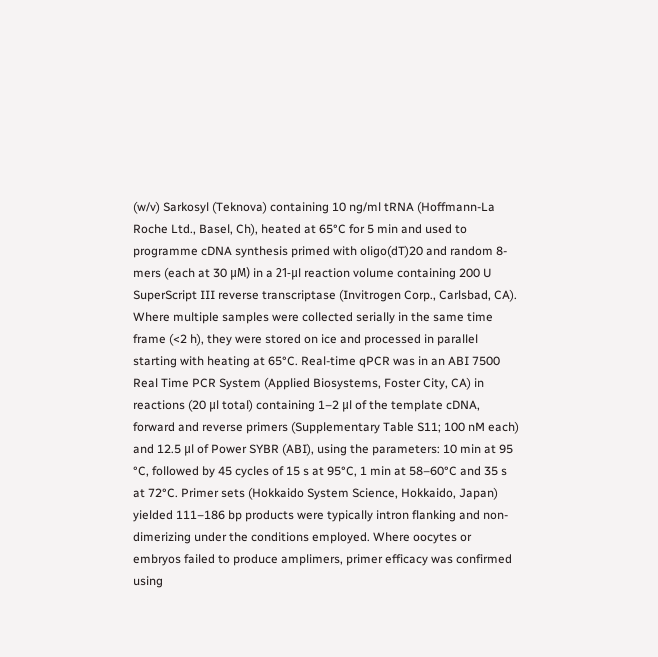(w/v) Sarkosyl (Teknova) containing 10 ng/ml tRNA (Hoffmann‐La Roche Ltd., Basel, Ch), heated at 65°C for 5 min and used to programme cDNA synthesis primed with oligo(dT)20 and random 8‐mers (each at 30 μM) in a 21‐μl reaction volume containing 200 U SuperScript III reverse transcriptase (Invitrogen Corp., Carlsbad, CA). Where multiple samples were collected serially in the same time frame (<2 h), they were stored on ice and processed in parallel starting with heating at 65°C. Real‐time qPCR was in an ABI 7500 Real Time PCR System (Applied Biosystems, Foster City, CA) in reactions (20 μl total) containing 1–2 μl of the template cDNA, forward and reverse primers (Supplementary Table S11; 100 nM each) and 12.5 μl of Power SYBR (ABI), using the parameters: 10 min at 95 °C, followed by 45 cycles of 15 s at 95°C, 1 min at 58–60°C and 35 s at 72°C. Primer sets (Hokkaido System Science, Hokkaido, Japan) yielded 111–186 bp products were typically intron flanking and non‐dimerizing under the conditions employed. Where oocytes or embryos failed to produce amplimers, primer efficacy was confirmed using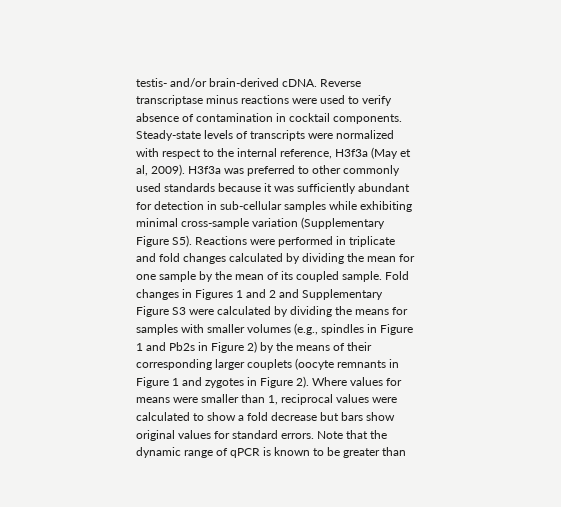testis‐ and/or brain‐derived cDNA. Reverse transcriptase minus reactions were used to verify absence of contamination in cocktail components. Steady‐state levels of transcripts were normalized with respect to the internal reference, H3f3a (May et al, 2009). H3f3a was preferred to other commonly used standards because it was sufficiently abundant for detection in sub‐cellular samples while exhibiting minimal cross‐sample variation (Supplementary Figure S5). Reactions were performed in triplicate and fold changes calculated by dividing the mean for one sample by the mean of its coupled sample. Fold changes in Figures 1 and 2 and Supplementary Figure S3 were calculated by dividing the means for samples with smaller volumes (e.g., spindles in Figure 1 and Pb2s in Figure 2) by the means of their corresponding larger couplets (oocyte remnants in Figure 1 and zygotes in Figure 2). Where values for means were smaller than 1, reciprocal values were calculated to show a fold decrease but bars show original values for standard errors. Note that the dynamic range of qPCR is known to be greater than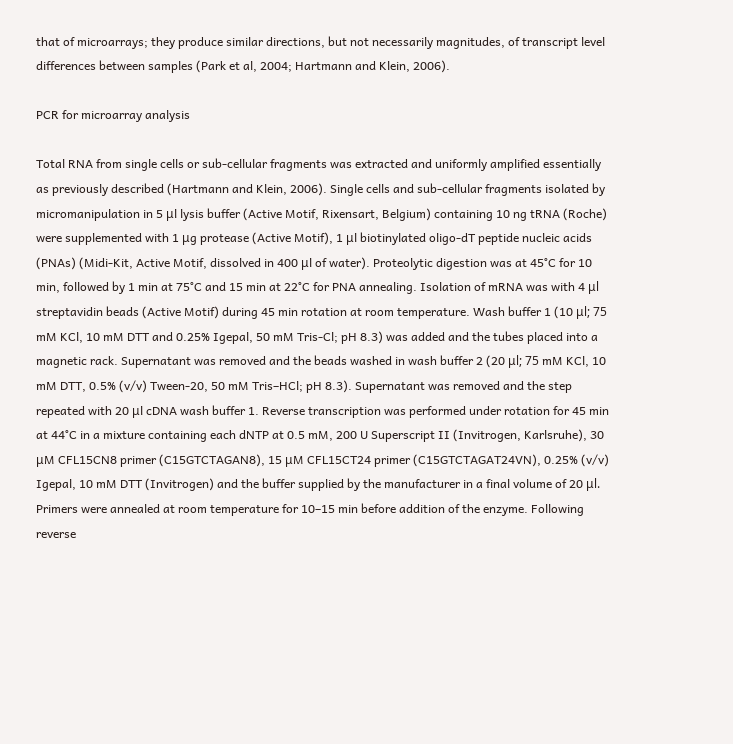that of microarrays; they produce similar directions, but not necessarily magnitudes, of transcript level differences between samples (Park et al, 2004; Hartmann and Klein, 2006).

PCR for microarray analysis

Total RNA from single cells or sub‐cellular fragments was extracted and uniformly amplified essentially as previously described (Hartmann and Klein, 2006). Single cells and sub‐cellular fragments isolated by micromanipulation in 5 μl lysis buffer (Active Motif, Rixensart, Belgium) containing 10 ng tRNA (Roche) were supplemented with 1 μg protease (Active Motif), 1 μl biotinylated oligo‐dT peptide nucleic acids (PNAs) (Midi‐Kit, Active Motif, dissolved in 400 μl of water). Proteolytic digestion was at 45°C for 10 min, followed by 1 min at 75°C and 15 min at 22°C for PNA annealing. Isolation of mRNA was with 4 μl streptavidin beads (Active Motif) during 45 min rotation at room temperature. Wash buffer 1 (10 μl; 75 mM KCl, 10 mM DTT and 0.25% Igepal, 50 mM Tris‐Cl; pH 8.3) was added and the tubes placed into a magnetic rack. Supernatant was removed and the beads washed in wash buffer 2 (20 μl; 75 mM KCl, 10 mM DTT, 0.5% (v/v) Tween‐20, 50 mM Tris–HCl; pH 8.3). Supernatant was removed and the step repeated with 20 μl cDNA wash buffer 1. Reverse transcription was performed under rotation for 45 min at 44°C in a mixture containing each dNTP at 0.5 mM, 200 U Superscript II (Invitrogen, Karlsruhe), 30 μM CFL15CN8 primer (C15GTCTAGAN8), 15 μM CFL15CT24 primer (C15GTCTAGAT24VN), 0.25% (v/v) Igepal, 10 mM DTT (Invitrogen) and the buffer supplied by the manufacturer in a final volume of 20 μl. Primers were annealed at room temperature for 10–15 min before addition of the enzyme. Following reverse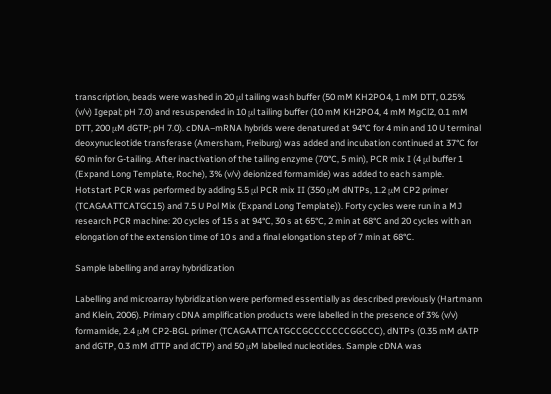transcription, beads were washed in 20 μl tailing wash buffer (50 mM KH2PO4, 1 mM DTT, 0.25% (v/v) Igepal; pH 7.0) and resuspended in 10 μl tailing buffer (10 mM KH2PO4, 4 mM MgCl2, 0.1 mM DTT, 200 μM dGTP; pH 7.0). cDNA–mRNA hybrids were denatured at 94°C for 4 min and 10 U terminal deoxynucleotide transferase (Amersham, Freiburg) was added and incubation continued at 37°C for 60 min for G‐tailing. After inactivation of the tailing enzyme (70°C, 5 min), PCR mix I (4 μl buffer 1 (Expand Long Template, Roche), 3% (v/v) deionized formamide) was added to each sample. Hotstart PCR was performed by adding 5.5 μl PCR mix II (350 μM dNTPs, 1.2 μM CP2 primer (TCAGAATTCATGC15) and 7.5 U Pol Mix (Expand Long Template)). Forty cycles were run in a MJ research PCR machine: 20 cycles of 15 s at 94°C, 30 s at 65°C, 2 min at 68°C and 20 cycles with an elongation of the extension time of 10 s and a final elongation step of 7 min at 68°C.

Sample labelling and array hybridization

Labelling and microarray hybridization were performed essentially as described previously (Hartmann and Klein, 2006). Primary cDNA amplification products were labelled in the presence of 3% (v/v) formamide, 2.4 μM CP2‐BGL primer (TCAGAATTCATGCCGCCCCCCCGGCCC), dNTPs (0.35 mM dATP and dGTP, 0.3 mM dTTP and dCTP) and 50 μM labelled nucleotides. Sample cDNA was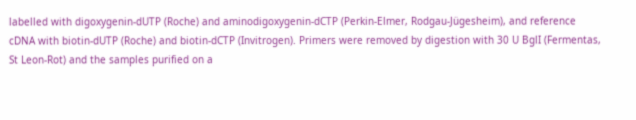labelled with digoxygenin‐dUTP (Roche) and aminodigoxygenin‐dCTP (Perkin‐Elmer, Rodgau‐Jügesheim), and reference cDNA with biotin‐dUTP (Roche) and biotin‐dCTP (Invitrogen). Primers were removed by digestion with 30 U BglI (Fermentas, St Leon‐Rot) and the samples purified on a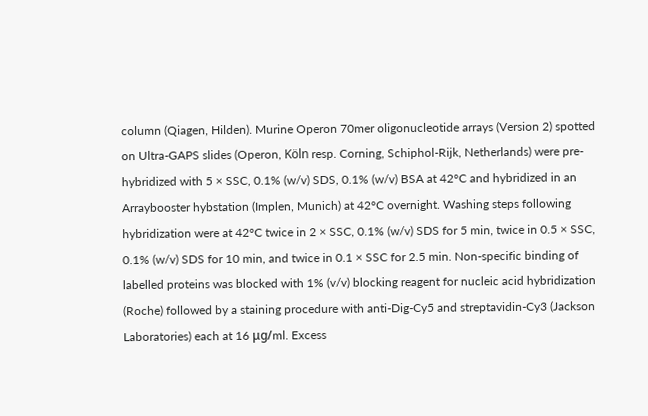column (Qiagen, Hilden). Murine Operon 70mer oligonucleotide arrays (Version 2) spotted on Ultra‐GAPS slides (Operon, Köln resp. Corning, Schiphol‐Rijk, Netherlands) were pre‐hybridized with 5 × SSC, 0.1% (w/v) SDS, 0.1% (w/v) BSA at 42°C and hybridized in an Arraybooster hybstation (Implen, Munich) at 42°C overnight. Washing steps following hybridization were at 42°C twice in 2 × SSC, 0.1% (w/v) SDS for 5 min, twice in 0.5 × SSC, 0.1% (w/v) SDS for 10 min, and twice in 0.1 × SSC for 2.5 min. Non‐specific binding of labelled proteins was blocked with 1% (v/v) blocking reagent for nucleic acid hybridization (Roche) followed by a staining procedure with anti‐Dig‐Cy5 and streptavidin‐Cy3 (Jackson Laboratories) each at 16 μg/ml. Excess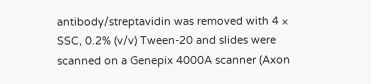antibody/streptavidin was removed with 4 × SSC, 0.2% (v/v) Tween‐20 and slides were scanned on a Genepix 4000A scanner (Axon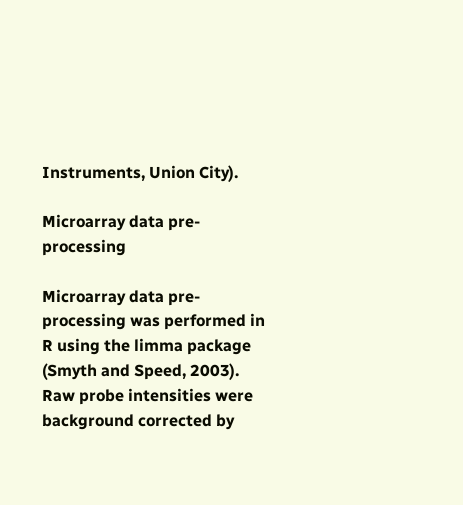Instruments, Union City).

Microarray data pre‐processing

Microarray data pre‐processing was performed in R using the limma package (Smyth and Speed, 2003). Raw probe intensities were background corrected by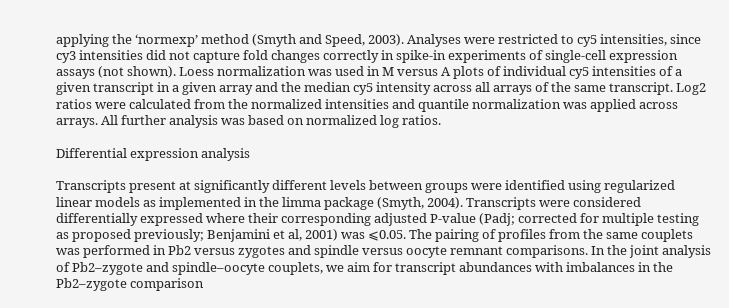applying the ‘normexp’ method (Smyth and Speed, 2003). Analyses were restricted to cy5 intensities, since cy3 intensities did not capture fold changes correctly in spike‐in experiments of single‐cell expression assays (not shown). Loess normalization was used in M versus A plots of individual cy5 intensities of a given transcript in a given array and the median cy5 intensity across all arrays of the same transcript. Log2 ratios were calculated from the normalized intensities and quantile normalization was applied across arrays. All further analysis was based on normalized log ratios.

Differential expression analysis

Transcripts present at significantly different levels between groups were identified using regularized linear models as implemented in the limma package (Smyth, 2004). Transcripts were considered differentially expressed where their corresponding adjusted P‐value (Padj; corrected for multiple testing as proposed previously; Benjamini et al, 2001) was ⩽0.05. The pairing of profiles from the same couplets was performed in Pb2 versus zygotes and spindle versus oocyte remnant comparisons. In the joint analysis of Pb2–zygote and spindle–oocyte couplets, we aim for transcript abundances with imbalances in the Pb2–zygote comparison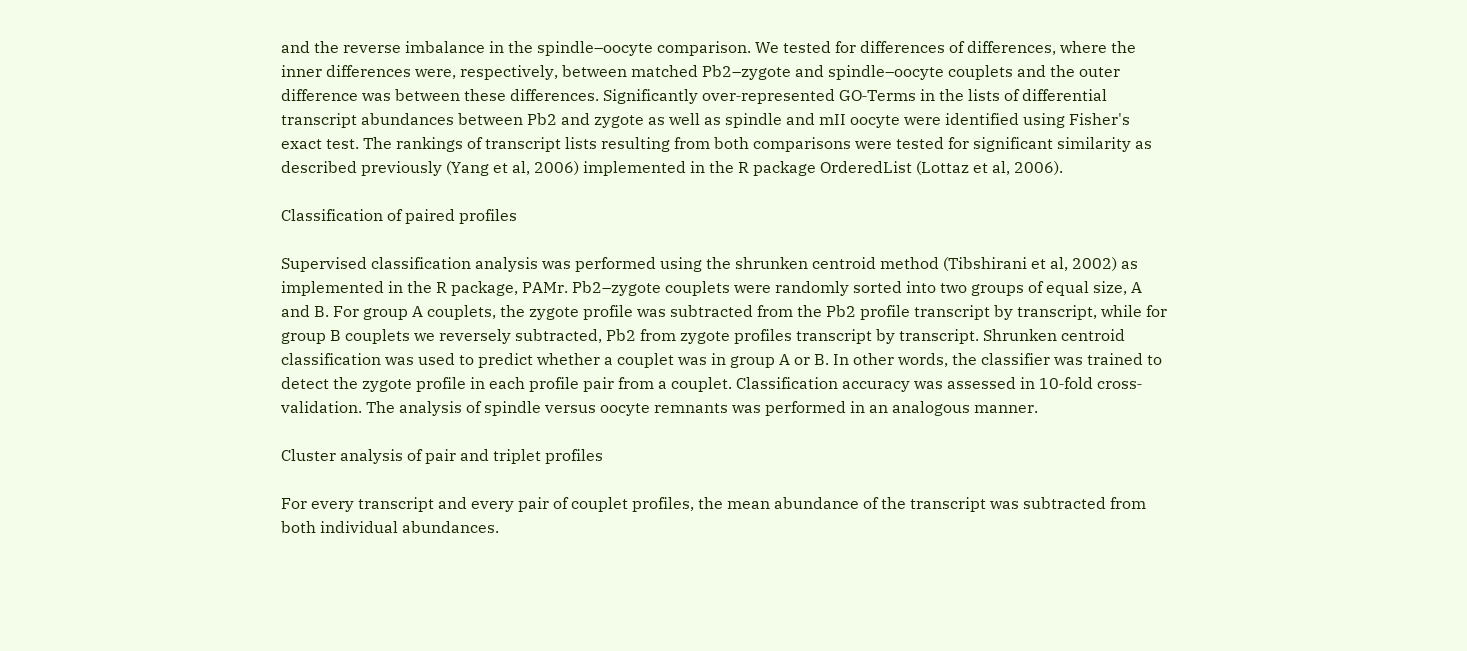and the reverse imbalance in the spindle–oocyte comparison. We tested for differences of differences, where the inner differences were, respectively, between matched Pb2–zygote and spindle–oocyte couplets and the outer difference was between these differences. Significantly over‐represented GO‐Terms in the lists of differential transcript abundances between Pb2 and zygote as well as spindle and mII oocyte were identified using Fisher's exact test. The rankings of transcript lists resulting from both comparisons were tested for significant similarity as described previously (Yang et al, 2006) implemented in the R package OrderedList (Lottaz et al, 2006).

Classification of paired profiles

Supervised classification analysis was performed using the shrunken centroid method (Tibshirani et al, 2002) as implemented in the R package, PAMr. Pb2–zygote couplets were randomly sorted into two groups of equal size, A and B. For group A couplets, the zygote profile was subtracted from the Pb2 profile transcript by transcript, while for group B couplets we reversely subtracted, Pb2 from zygote profiles transcript by transcript. Shrunken centroid classification was used to predict whether a couplet was in group A or B. In other words, the classifier was trained to detect the zygote profile in each profile pair from a couplet. Classification accuracy was assessed in 10‐fold cross‐validation. The analysis of spindle versus oocyte remnants was performed in an analogous manner.

Cluster analysis of pair and triplet profiles

For every transcript and every pair of couplet profiles, the mean abundance of the transcript was subtracted from both individual abundances.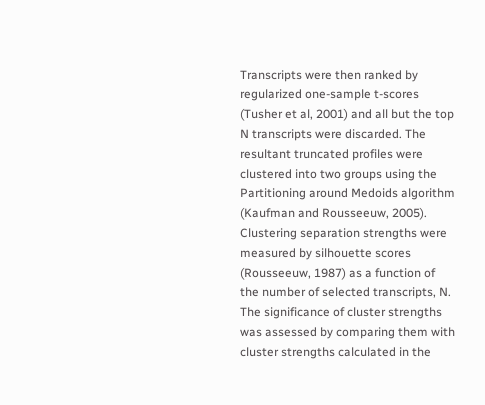Transcripts were then ranked by regularized one‐sample t‐scores (Tusher et al, 2001) and all but the top N transcripts were discarded. The resultant truncated profiles were clustered into two groups using the Partitioning around Medoids algorithm (Kaufman and Rousseeuw, 2005). Clustering separation strengths were measured by silhouette scores (Rousseeuw, 1987) as a function of the number of selected transcripts, N. The significance of cluster strengths was assessed by comparing them with cluster strengths calculated in the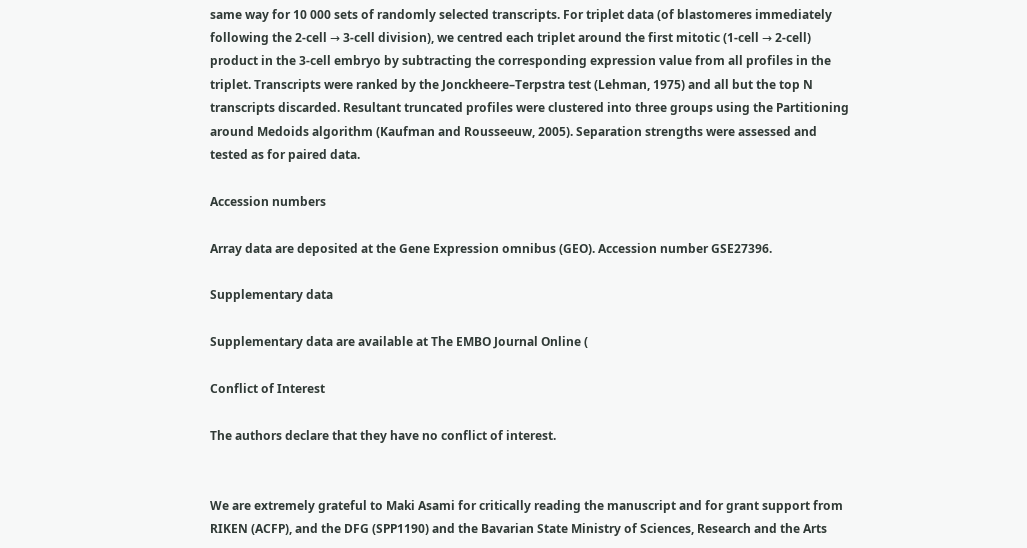same way for 10 000 sets of randomly selected transcripts. For triplet data (of blastomeres immediately following the 2‐cell → 3‐cell division), we centred each triplet around the first mitotic (1‐cell → 2‐cell) product in the 3‐cell embryo by subtracting the corresponding expression value from all profiles in the triplet. Transcripts were ranked by the Jonckheere–Terpstra test (Lehman, 1975) and all but the top N transcripts discarded. Resultant truncated profiles were clustered into three groups using the Partitioning around Medoids algorithm (Kaufman and Rousseeuw, 2005). Separation strengths were assessed and tested as for paired data.

Accession numbers

Array data are deposited at the Gene Expression omnibus (GEO). Accession number GSE27396.

Supplementary data

Supplementary data are available at The EMBO Journal Online (

Conflict of Interest

The authors declare that they have no conflict of interest.


We are extremely grateful to Maki Asami for critically reading the manuscript and for grant support from RIKEN (ACFP), and the DFG (SPP1190) and the Bavarian State Ministry of Sciences, Research and the Arts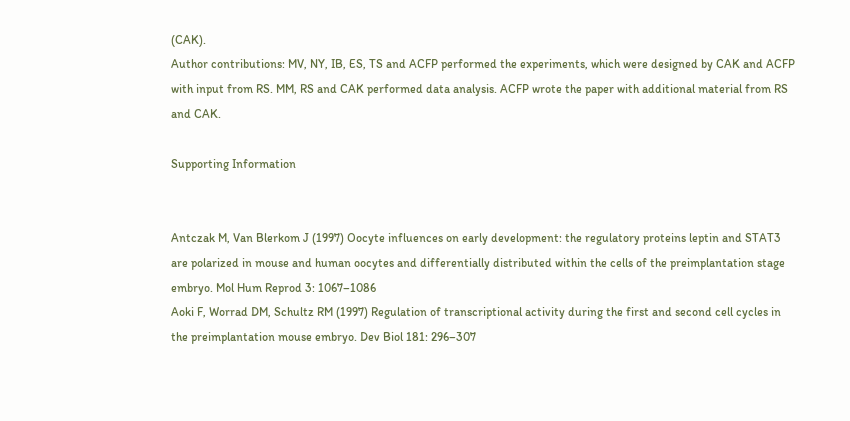(CAK).
Author contributions: MV, NY, IB, ES, TS and ACFP performed the experiments, which were designed by CAK and ACFP with input from RS. MM, RS and CAK performed data analysis. ACFP wrote the paper with additional material from RS and CAK.

Supporting Information


Antczak M, Van Blerkom J (1997) Oocyte influences on early development: the regulatory proteins leptin and STAT3 are polarized in mouse and human oocytes and differentially distributed within the cells of the preimplantation stage embryo. Mol Hum Reprod 3: 1067–1086
Aoki F, Worrad DM, Schultz RM (1997) Regulation of transcriptional activity during the first and second cell cycles in the preimplantation mouse embryo. Dev Biol 181: 296–307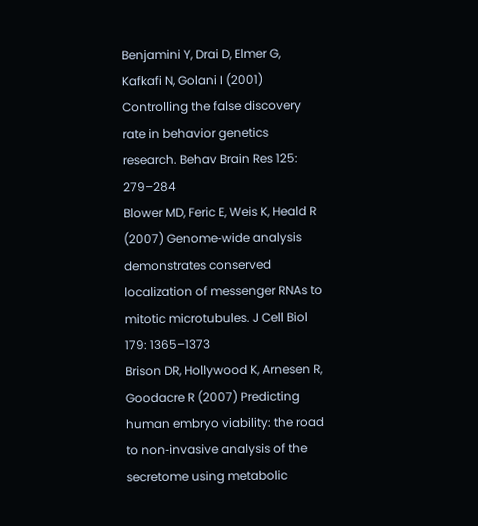Benjamini Y, Drai D, Elmer G, Kafkafi N, Golani I (2001) Controlling the false discovery rate in behavior genetics research. Behav Brain Res 125: 279–284
Blower MD, Feric E, Weis K, Heald R (2007) Genome‐wide analysis demonstrates conserved localization of messenger RNAs to mitotic microtubules. J Cell Biol 179: 1365–1373
Brison DR, Hollywood K, Arnesen R, Goodacre R (2007) Predicting human embryo viability: the road to non‐invasive analysis of the secretome using metabolic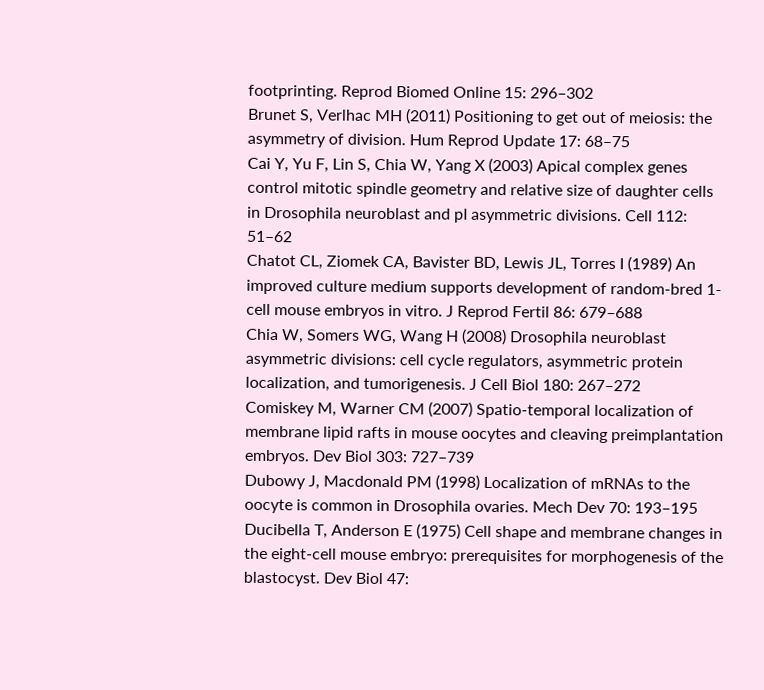footprinting. Reprod Biomed Online 15: 296–302
Brunet S, Verlhac MH (2011) Positioning to get out of meiosis: the asymmetry of division. Hum Reprod Update 17: 68–75
Cai Y, Yu F, Lin S, Chia W, Yang X (2003) Apical complex genes control mitotic spindle geometry and relative size of daughter cells in Drosophila neuroblast and pI asymmetric divisions. Cell 112: 51–62
Chatot CL, Ziomek CA, Bavister BD, Lewis JL, Torres I (1989) An improved culture medium supports development of random‐bred 1‐cell mouse embryos in vitro. J Reprod Fertil 86: 679–688
Chia W, Somers WG, Wang H (2008) Drosophila neuroblast asymmetric divisions: cell cycle regulators, asymmetric protein localization, and tumorigenesis. J Cell Biol 180: 267–272
Comiskey M, Warner CM (2007) Spatio‐temporal localization of membrane lipid rafts in mouse oocytes and cleaving preimplantation embryos. Dev Biol 303: 727–739
Dubowy J, Macdonald PM (1998) Localization of mRNAs to the oocyte is common in Drosophila ovaries. Mech Dev 70: 193–195
Ducibella T, Anderson E (1975) Cell shape and membrane changes in the eight‐cell mouse embryo: prerequisites for morphogenesis of the blastocyst. Dev Biol 47: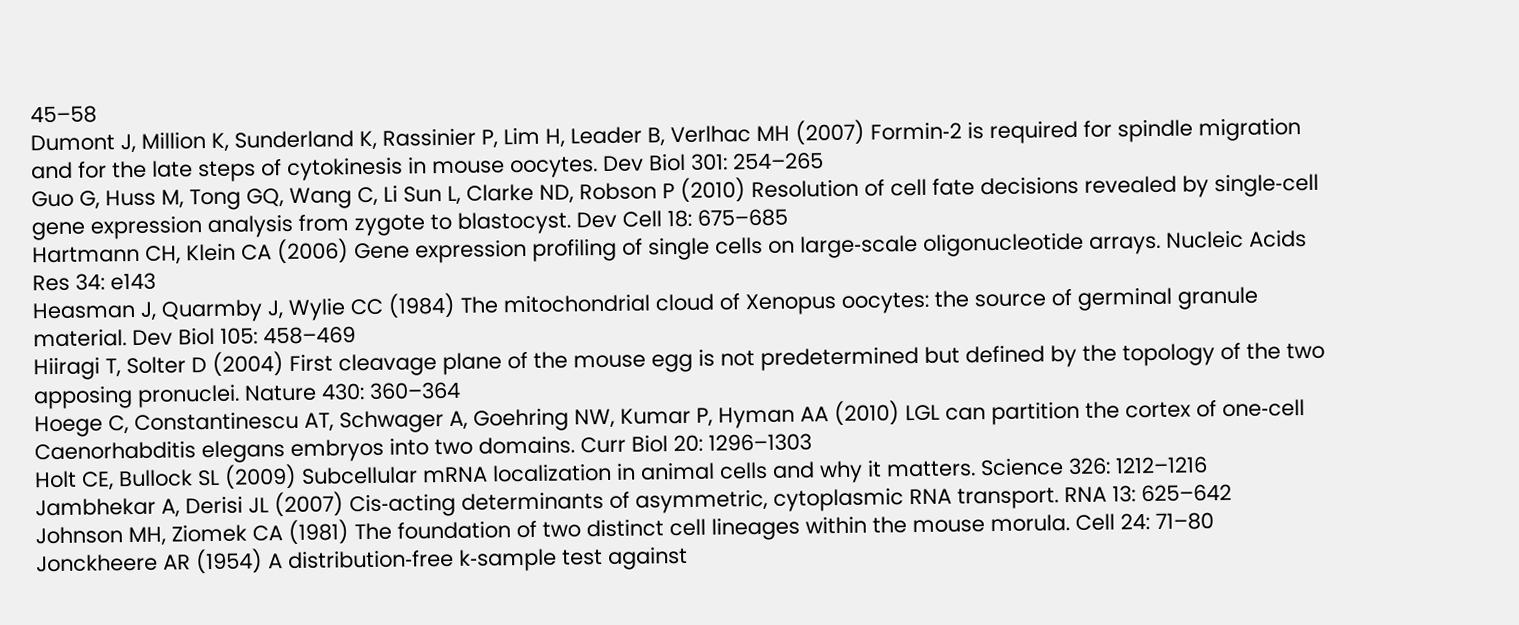45–58
Dumont J, Million K, Sunderland K, Rassinier P, Lim H, Leader B, Verlhac MH (2007) Formin‐2 is required for spindle migration and for the late steps of cytokinesis in mouse oocytes. Dev Biol 301: 254–265
Guo G, Huss M, Tong GQ, Wang C, Li Sun L, Clarke ND, Robson P (2010) Resolution of cell fate decisions revealed by single‐cell gene expression analysis from zygote to blastocyst. Dev Cell 18: 675–685
Hartmann CH, Klein CA (2006) Gene expression profiling of single cells on large‐scale oligonucleotide arrays. Nucleic Acids Res 34: e143
Heasman J, Quarmby J, Wylie CC (1984) The mitochondrial cloud of Xenopus oocytes: the source of germinal granule material. Dev Biol 105: 458–469
Hiiragi T, Solter D (2004) First cleavage plane of the mouse egg is not predetermined but defined by the topology of the two apposing pronuclei. Nature 430: 360–364
Hoege C, Constantinescu AT, Schwager A, Goehring NW, Kumar P, Hyman AA (2010) LGL can partition the cortex of one‐cell Caenorhabditis elegans embryos into two domains. Curr Biol 20: 1296–1303
Holt CE, Bullock SL (2009) Subcellular mRNA localization in animal cells and why it matters. Science 326: 1212–1216
Jambhekar A, Derisi JL (2007) Cis‐acting determinants of asymmetric, cytoplasmic RNA transport. RNA 13: 625–642
Johnson MH, Ziomek CA (1981) The foundation of two distinct cell lineages within the mouse morula. Cell 24: 71–80
Jonckheere AR (1954) A distribution‐free k‐sample test against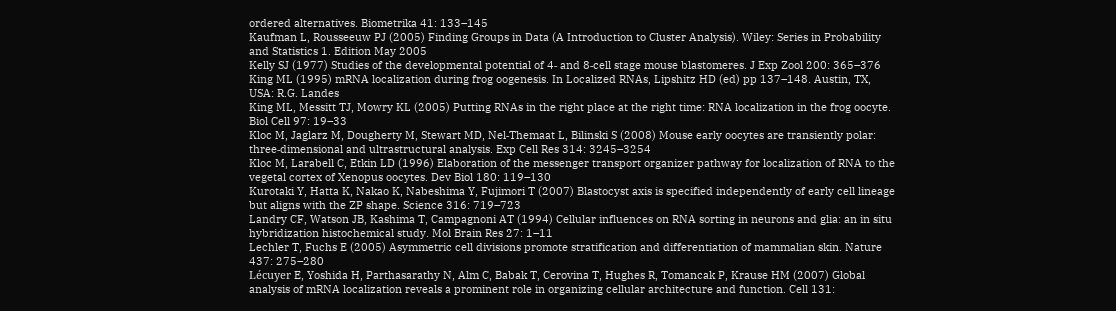ordered alternatives. Biometrika 41: 133–145
Kaufman L, Rousseeuw PJ (2005) Finding Groups in Data (A Introduction to Cluster Analysis). Wiley: Series in Probability and Statistics 1. Edition May 2005
Kelly SJ (1977) Studies of the developmental potential of 4‐ and 8‐cell stage mouse blastomeres. J Exp Zool 200: 365–376
King ML (1995) mRNA localization during frog oogenesis. In Localized RNAs, Lipshitz HD (ed) pp 137–148. Austin, TX, USA: R.G. Landes
King ML, Messitt TJ, Mowry KL (2005) Putting RNAs in the right place at the right time: RNA localization in the frog oocyte. Biol Cell 97: 19–33
Kloc M, Jaglarz M, Dougherty M, Stewart MD, Nel‐Themaat L, Bilinski S (2008) Mouse early oocytes are transiently polar: three‐dimensional and ultrastructural analysis. Exp Cell Res 314: 3245–3254
Kloc M, Larabell C, Etkin LD (1996) Elaboration of the messenger transport organizer pathway for localization of RNA to the vegetal cortex of Xenopus oocytes. Dev Biol 180: 119–130
Kurotaki Y, Hatta K, Nakao K, Nabeshima Y, Fujimori T (2007) Blastocyst axis is specified independently of early cell lineage but aligns with the ZP shape. Science 316: 719–723
Landry CF, Watson JB, Kashima T, Campagnoni AT (1994) Cellular influences on RNA sorting in neurons and glia: an in situ hybridization histochemical study. Mol Brain Res 27: 1–11
Lechler T, Fuchs E (2005) Asymmetric cell divisions promote stratification and differentiation of mammalian skin. Nature 437: 275–280
Lécuyer E, Yoshida H, Parthasarathy N, Alm C, Babak T, Cerovina T, Hughes R, Tomancak P, Krause HM (2007) Global analysis of mRNA localization reveals a prominent role in organizing cellular architecture and function. Cell 131: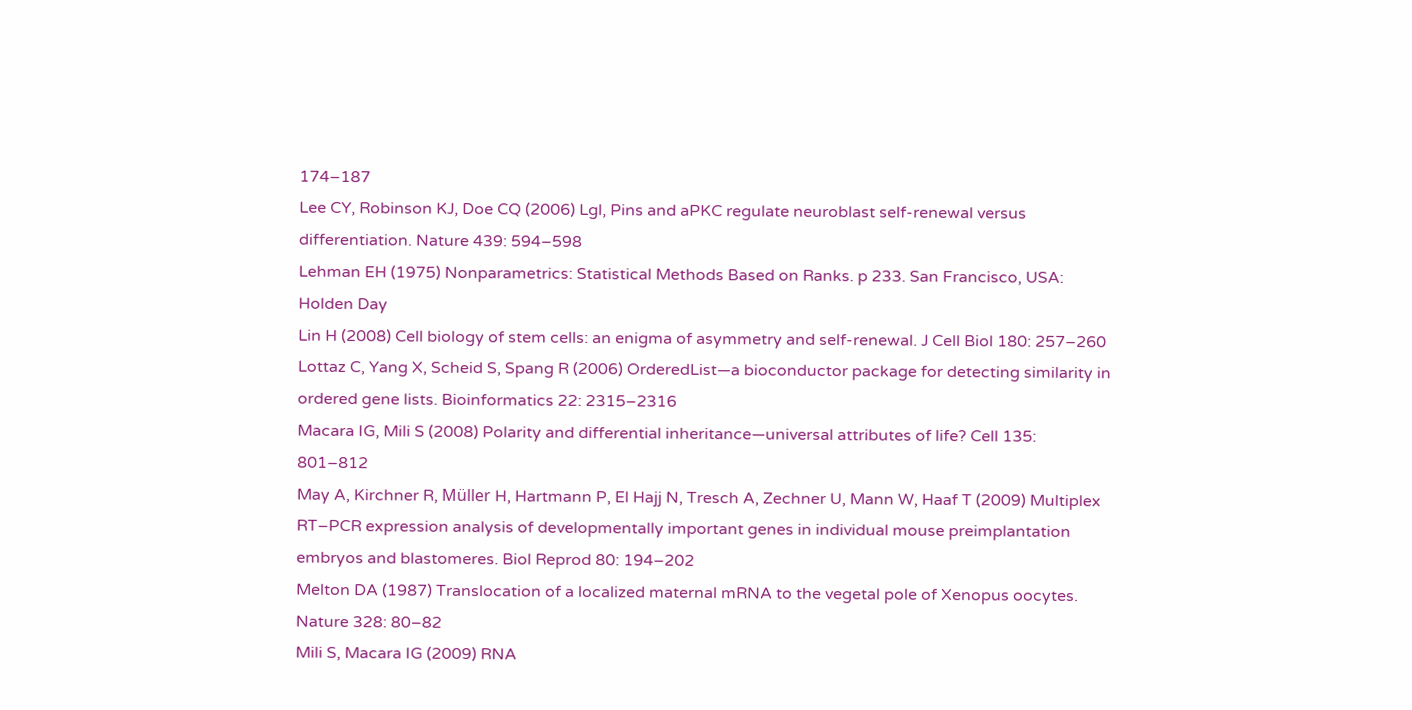174–187
Lee CY, Robinson KJ, Doe CQ (2006) Lgl, Pins and aPKC regulate neuroblast self‐renewal versus differentiation. Nature 439: 594–598
Lehman EH (1975) Nonparametrics: Statistical Methods Based on Ranks. p 233. San Francisco, USA: Holden Day
Lin H (2008) Cell biology of stem cells: an enigma of asymmetry and self‐renewal. J Cell Biol 180: 257–260
Lottaz C, Yang X, Scheid S, Spang R (2006) OrderedList—a bioconductor package for detecting similarity in ordered gene lists. Bioinformatics 22: 2315–2316
Macara IG, Mili S (2008) Polarity and differential inheritance—universal attributes of life? Cell 135: 801–812
May A, Kirchner R, Müller H, Hartmann P, El Hajj N, Tresch A, Zechner U, Mann W, Haaf T (2009) Multiplex RT–PCR expression analysis of developmentally important genes in individual mouse preimplantation embryos and blastomeres. Biol Reprod 80: 194–202
Melton DA (1987) Translocation of a localized maternal mRNA to the vegetal pole of Xenopus oocytes. Nature 328: 80–82
Mili S, Macara IG (2009) RNA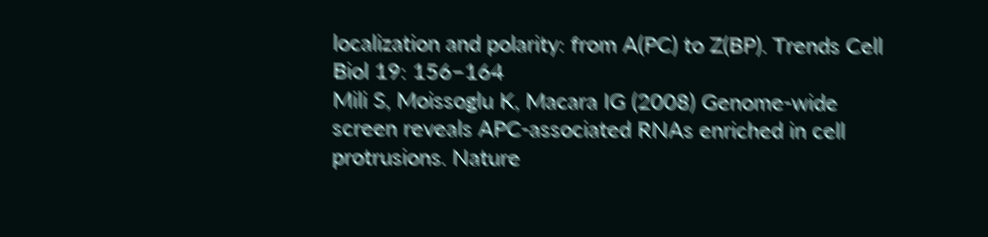localization and polarity: from A(PC) to Z(BP). Trends Cell Biol 19: 156–164
Mili S, Moissoglu K, Macara IG (2008) Genome‐wide screen reveals APC‐associated RNAs enriched in cell protrusions. Nature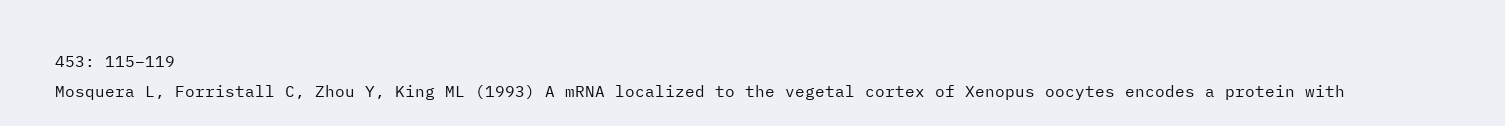453: 115–119
Mosquera L, Forristall C, Zhou Y, King ML (1993) A mRNA localized to the vegetal cortex of Xenopus oocytes encodes a protein with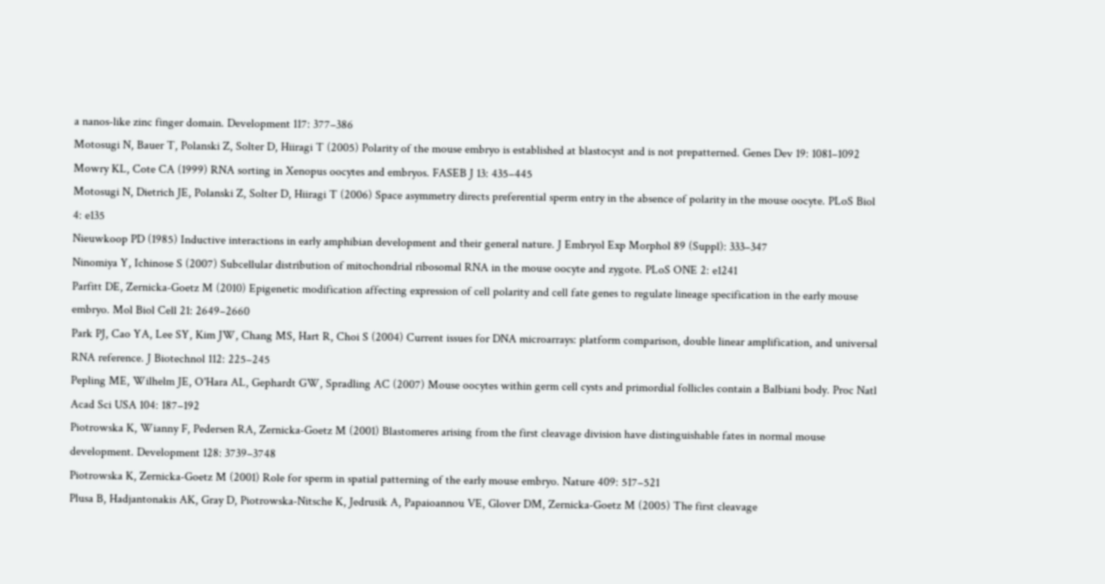a nanos‐like zinc finger domain. Development 117: 377–386
Motosugi N, Bauer T, Polanski Z, Solter D, Hiiragi T (2005) Polarity of the mouse embryo is established at blastocyst and is not prepatterned. Genes Dev 19: 1081–1092
Mowry KL, Cote CA (1999) RNA sorting in Xenopus oocytes and embryos. FASEB J 13: 435–445
Motosugi N, Dietrich JE, Polanski Z, Solter D, Hiiragi T (2006) Space asymmetry directs preferential sperm entry in the absence of polarity in the mouse oocyte. PLoS Biol 4: e135
Nieuwkoop PD (1985) Inductive interactions in early amphibian development and their general nature. J Embryol Exp Morphol 89 (Suppl): 333–347
Ninomiya Y, Ichinose S (2007) Subcellular distribution of mitochondrial ribosomal RNA in the mouse oocyte and zygote. PLoS ONE 2: e1241
Parfitt DE, Zernicka‐Goetz M (2010) Epigenetic modification affecting expression of cell polarity and cell fate genes to regulate lineage specification in the early mouse embryo. Mol Biol Cell 21: 2649–2660
Park PJ, Cao YA, Lee SY, Kim JW, Chang MS, Hart R, Choi S (2004) Current issues for DNA microarrays: platform comparison, double linear amplification, and universal RNA reference. J Biotechnol 112: 225–245
Pepling ME, Wilhelm JE, O'Hara AL, Gephardt GW, Spradling AC (2007) Mouse oocytes within germ cell cysts and primordial follicles contain a Balbiani body. Proc Natl Acad Sci USA 104: 187–192
Piotrowska K, Wianny F, Pedersen RA, Zernicka‐Goetz M (2001) Blastomeres arising from the first cleavage division have distinguishable fates in normal mouse development. Development 128: 3739–3748
Piotrowska K, Zernicka‐Goetz M (2001) Role for sperm in spatial patterning of the early mouse embryo. Nature 409: 517–521
Plusa B, Hadjantonakis AK, Gray D, Piotrowska‐Nitsche K, Jedrusik A, Papaioannou VE, Glover DM, Zernicka‐Goetz M (2005) The first cleavage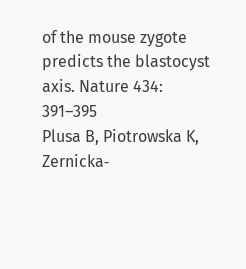of the mouse zygote predicts the blastocyst axis. Nature 434: 391–395
Plusa B, Piotrowska K, Zernicka‐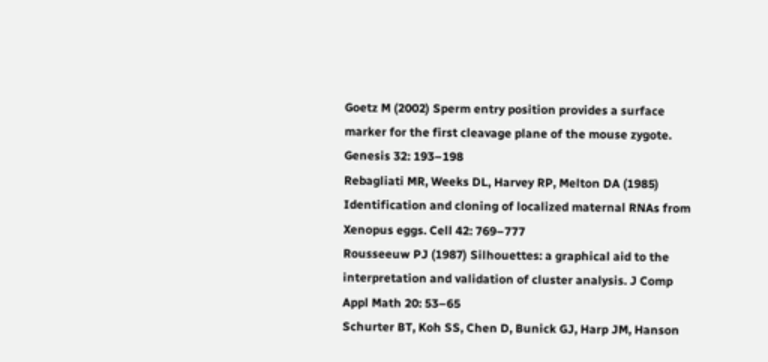Goetz M (2002) Sperm entry position provides a surface marker for the first cleavage plane of the mouse zygote. Genesis 32: 193–198
Rebagliati MR, Weeks DL, Harvey RP, Melton DA (1985) Identification and cloning of localized maternal RNAs from Xenopus eggs. Cell 42: 769–777
Rousseeuw PJ (1987) Silhouettes: a graphical aid to the interpretation and validation of cluster analysis. J Comp Appl Math 20: 53–65
Schurter BT, Koh SS, Chen D, Bunick GJ, Harp JM, Hanson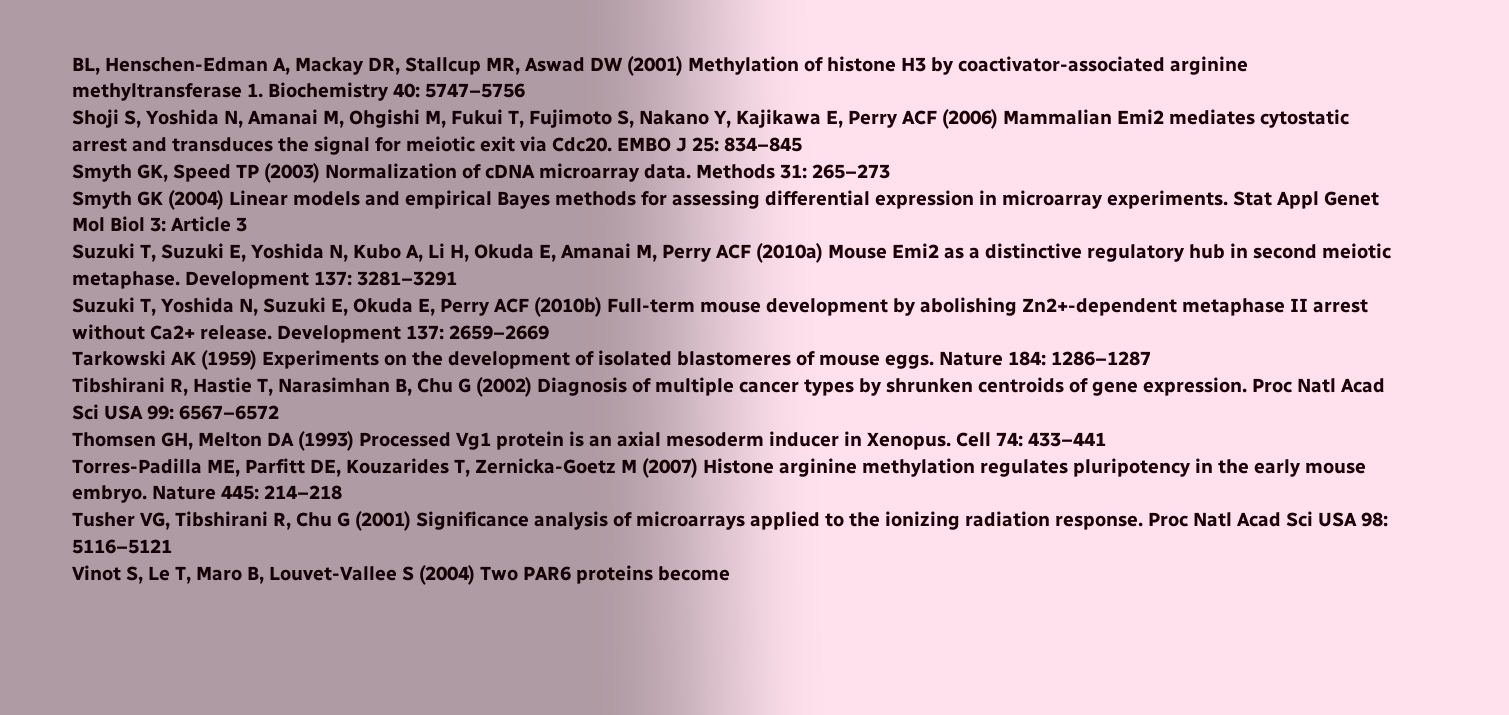BL, Henschen‐Edman A, Mackay DR, Stallcup MR, Aswad DW (2001) Methylation of histone H3 by coactivator‐associated arginine methyltransferase 1. Biochemistry 40: 5747–5756
Shoji S, Yoshida N, Amanai M, Ohgishi M, Fukui T, Fujimoto S, Nakano Y, Kajikawa E, Perry ACF (2006) Mammalian Emi2 mediates cytostatic arrest and transduces the signal for meiotic exit via Cdc20. EMBO J 25: 834–845
Smyth GK, Speed TP (2003) Normalization of cDNA microarray data. Methods 31: 265–273
Smyth GK (2004) Linear models and empirical Bayes methods for assessing differential expression in microarray experiments. Stat Appl Genet Mol Biol 3: Article 3
Suzuki T, Suzuki E, Yoshida N, Kubo A, Li H, Okuda E, Amanai M, Perry ACF (2010a) Mouse Emi2 as a distinctive regulatory hub in second meiotic metaphase. Development 137: 3281–3291
Suzuki T, Yoshida N, Suzuki E, Okuda E, Perry ACF (2010b) Full‐term mouse development by abolishing Zn2+‐dependent metaphase II arrest without Ca2+ release. Development 137: 2659–2669
Tarkowski AK (1959) Experiments on the development of isolated blastomeres of mouse eggs. Nature 184: 1286–1287
Tibshirani R, Hastie T, Narasimhan B, Chu G (2002) Diagnosis of multiple cancer types by shrunken centroids of gene expression. Proc Natl Acad Sci USA 99: 6567–6572
Thomsen GH, Melton DA (1993) Processed Vg1 protein is an axial mesoderm inducer in Xenopus. Cell 74: 433–441
Torres‐Padilla ME, Parfitt DE, Kouzarides T, Zernicka‐Goetz M (2007) Histone arginine methylation regulates pluripotency in the early mouse embryo. Nature 445: 214–218
Tusher VG, Tibshirani R, Chu G (2001) Significance analysis of microarrays applied to the ionizing radiation response. Proc Natl Acad Sci USA 98: 5116–5121
Vinot S, Le T, Maro B, Louvet‐Vallee S (2004) Two PAR6 proteins become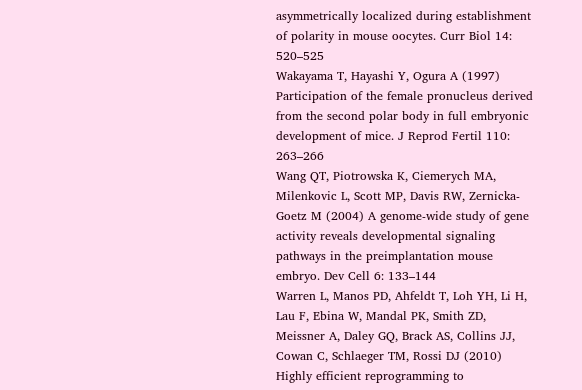asymmetrically localized during establishment of polarity in mouse oocytes. Curr Biol 14: 520–525
Wakayama T, Hayashi Y, Ogura A (1997) Participation of the female pronucleus derived from the second polar body in full embryonic development of mice. J Reprod Fertil 110: 263–266
Wang QT, Piotrowska K, Ciemerych MA, Milenkovic L, Scott MP, Davis RW, Zernicka‐Goetz M (2004) A genome‐wide study of gene activity reveals developmental signaling pathways in the preimplantation mouse embryo. Dev Cell 6: 133–144
Warren L, Manos PD, Ahfeldt T, Loh YH, Li H, Lau F, Ebina W, Mandal PK, Smith ZD, Meissner A, Daley GQ, Brack AS, Collins JJ, Cowan C, Schlaeger TM, Rossi DJ (2010) Highly efficient reprogramming to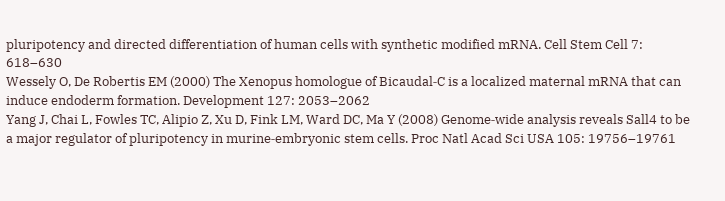pluripotency and directed differentiation of human cells with synthetic modified mRNA. Cell Stem Cell 7: 618–630
Wessely O, De Robertis EM (2000) The Xenopus homologue of Bicaudal‐C is a localized maternal mRNA that can induce endoderm formation. Development 127: 2053–2062
Yang J, Chai L, Fowles TC, Alipio Z, Xu D, Fink LM, Ward DC, Ma Y (2008) Genome‐wide analysis reveals Sall4 to be a major regulator of pluripotency in murine‐embryonic stem cells. Proc Natl Acad Sci USA 105: 19756–19761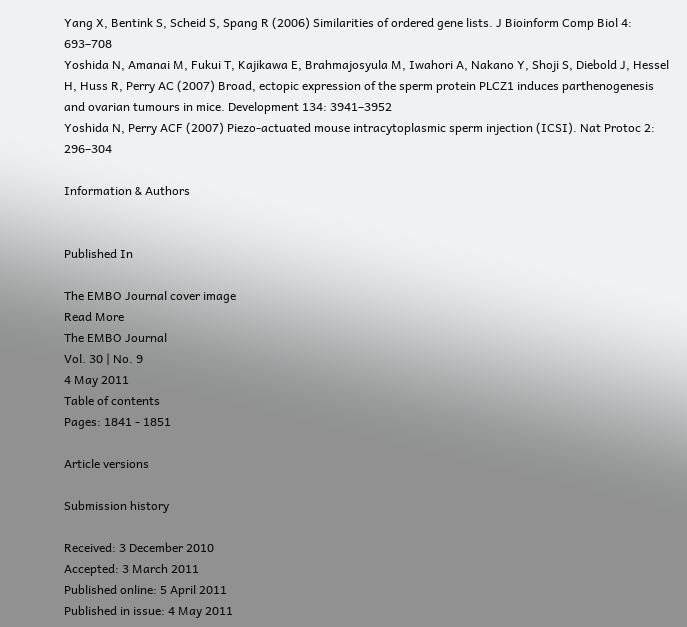Yang X, Bentink S, Scheid S, Spang R (2006) Similarities of ordered gene lists. J Bioinform Comp Biol 4: 693–708
Yoshida N, Amanai M, Fukui T, Kajikawa E, Brahmajosyula M, Iwahori A, Nakano Y, Shoji S, Diebold J, Hessel H, Huss R, Perry AC (2007) Broad, ectopic expression of the sperm protein PLCZ1 induces parthenogenesis and ovarian tumours in mice. Development 134: 3941–3952
Yoshida N, Perry ACF (2007) Piezo‐actuated mouse intracytoplasmic sperm injection (ICSI). Nat Protoc 2: 296–304

Information & Authors


Published In

The EMBO Journal cover image
Read More
The EMBO Journal
Vol. 30 | No. 9
4 May 2011
Table of contents
Pages: 1841 - 1851

Article versions

Submission history

Received: 3 December 2010
Accepted: 3 March 2011
Published online: 5 April 2011
Published in issue: 4 May 2011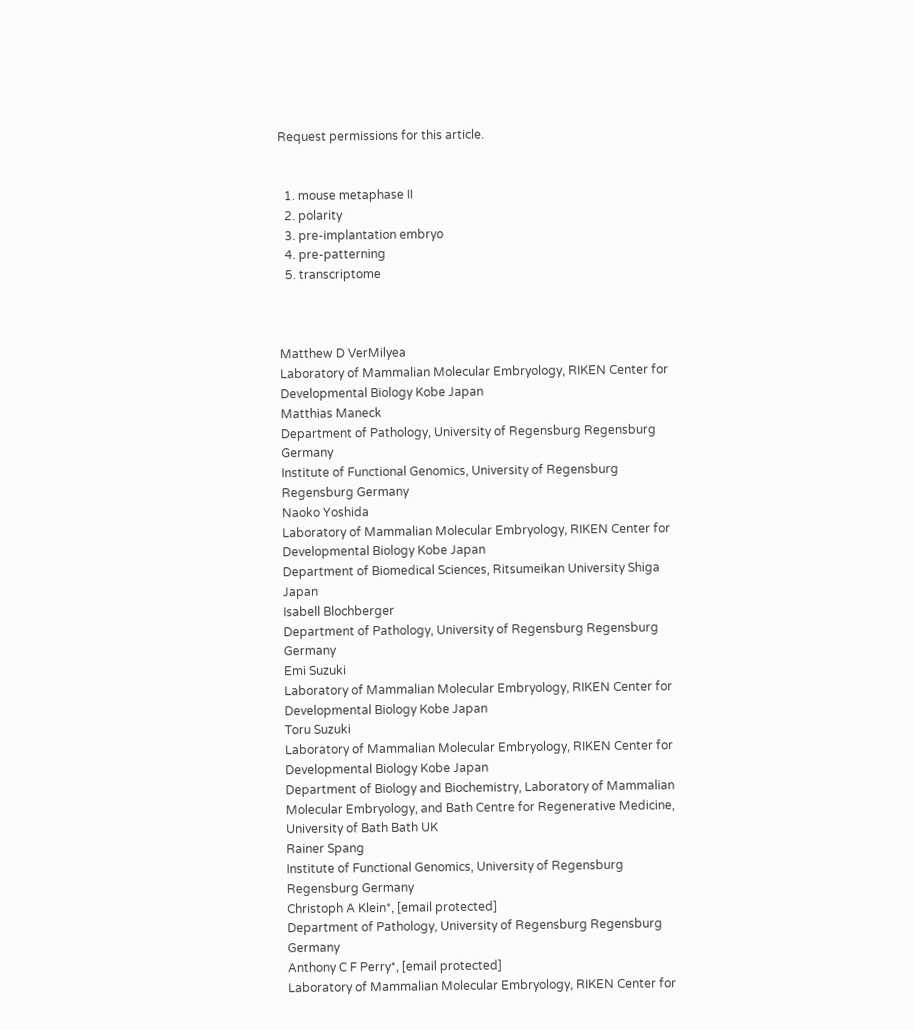Request permissions for this article.


  1. mouse metaphase II
  2. polarity
  3. pre‐implantation embryo
  4. pre‐patterning
  5. transcriptome



Matthew D VerMilyea
Laboratory of Mammalian Molecular Embryology, RIKEN Center for Developmental Biology Kobe Japan
Matthias Maneck
Department of Pathology, University of Regensburg Regensburg Germany
Institute of Functional Genomics, University of Regensburg Regensburg Germany
Naoko Yoshida
Laboratory of Mammalian Molecular Embryology, RIKEN Center for Developmental Biology Kobe Japan
Department of Biomedical Sciences, Ritsumeikan University Shiga Japan
Isabell Blochberger
Department of Pathology, University of Regensburg Regensburg Germany
Emi Suzuki
Laboratory of Mammalian Molecular Embryology, RIKEN Center for Developmental Biology Kobe Japan
Toru Suzuki
Laboratory of Mammalian Molecular Embryology, RIKEN Center for Developmental Biology Kobe Japan
Department of Biology and Biochemistry, Laboratory of Mammalian Molecular Embryology, and Bath Centre for Regenerative Medicine, University of Bath Bath UK
Rainer Spang
Institute of Functional Genomics, University of Regensburg Regensburg Germany
Christoph A Klein*, [email protected]
Department of Pathology, University of Regensburg Regensburg Germany
Anthony C F Perry*, [email protected]
Laboratory of Mammalian Molecular Embryology, RIKEN Center for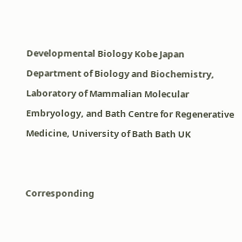Developmental Biology Kobe Japan
Department of Biology and Biochemistry, Laboratory of Mammalian Molecular Embryology, and Bath Centre for Regenerative Medicine, University of Bath Bath UK


Corresponding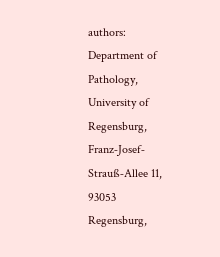authors: Department of Pathology, University of Regensburg, Franz‐Josef‐Strauß‐Allee 11, 93053 Regensburg,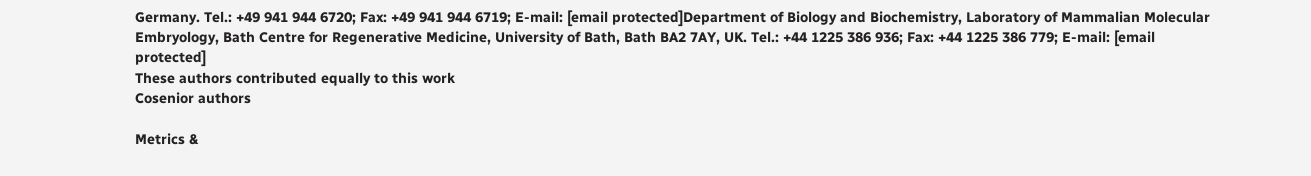Germany. Tel.: +49 941 944 6720; Fax: +49 941 944 6719; E-mail: [email protected]Department of Biology and Biochemistry, Laboratory of Mammalian Molecular Embryology, Bath Centre for Regenerative Medicine, University of Bath, Bath BA2 7AY, UK. Tel.: +44 1225 386 936; Fax: +44 1225 386 779; E-mail: [email protected]
These authors contributed equally to this work
Cosenior authors

Metrics &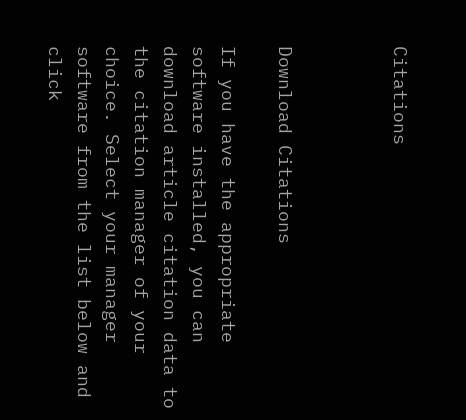Citations



Download Citations

If you have the appropriate software installed, you can download article citation data to the citation manager of your choice. Select your manager software from the list below and click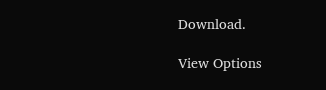Download.

View Options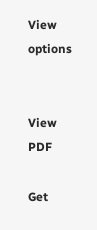View options


View PDF

Get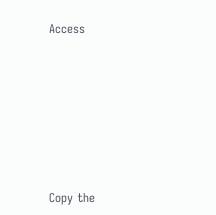Access







Copy the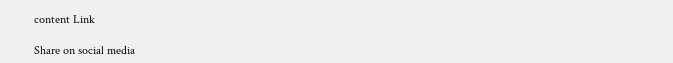content Link

Share on social media